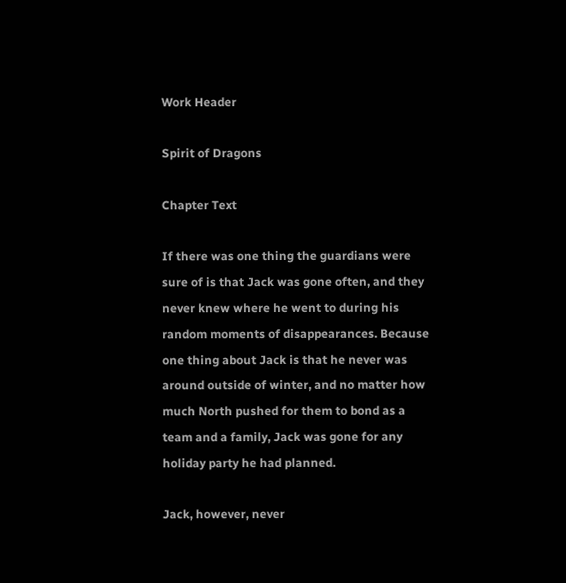Work Header

Spirit of Dragons

Chapter Text

If there was one thing the guardians were sure of is that Jack was gone often, and they never knew where he went to during his random moments of disappearances. Because one thing about Jack is that he never was around outside of winter, and no matter how much North pushed for them to bond as a team and a family, Jack was gone for any holiday party he had planned.

Jack, however, never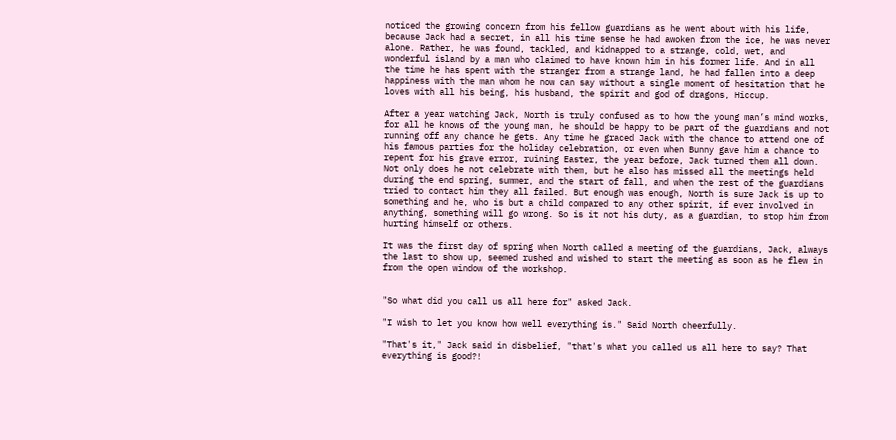noticed the growing concern from his fellow guardians as he went about with his life, because Jack had a secret, in all his time sense he had awoken from the ice, he was never alone. Rather, he was found, tackled, and kidnapped to a strange, cold, wet, and wonderful island by a man who claimed to have known him in his former life. And in all the time he has spent with the stranger from a strange land, he had fallen into a deep happiness with the man whom he now can say without a single moment of hesitation that he loves with all his being, his husband, the spirit and god of dragons, Hiccup.

After a year watching Jack, North is truly confused as to how the young man’s mind works, for all he knows of the young man, he should be happy to be part of the guardians and not running off any chance he gets. Any time he graced Jack with the chance to attend one of his famous parties for the holiday celebration, or even when Bunny gave him a chance to repent for his grave error, ruining Easter, the year before, Jack turned them all down. Not only does he not celebrate with them, but he also has missed all the meetings held during the end spring, summer, and the start of fall, and when the rest of the guardians tried to contact him they all failed. But enough was enough, North is sure Jack is up to something and he, who is but a child compared to any other spirit, if ever involved in anything, something will go wrong. So is it not his duty, as a guardian, to stop him from hurting himself or others.

It was the first day of spring when North called a meeting of the guardians, Jack, always the last to show up, seemed rushed and wished to start the meeting as soon as he flew in from the open window of the workshop.


"So what did you call us all here for" asked Jack.

"I wish to let you know how well everything is." Said North cheerfully.

"That's it," Jack said in disbelief, "that's what you called us all here to say? That everything is good?!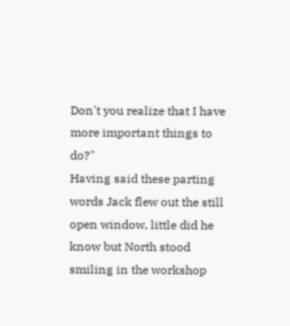Don't you realize that I have more important things to do?"
Having said these parting words Jack flew out the still open window, little did he know but North stood smiling in the workshop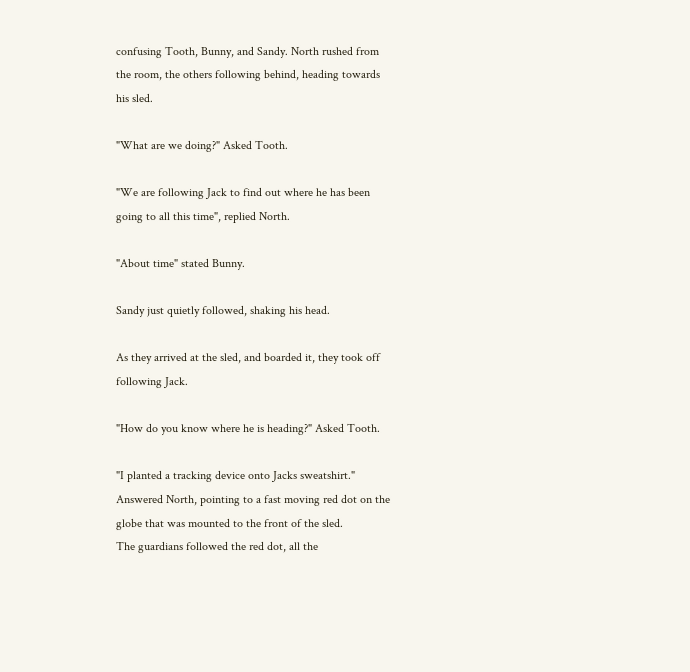confusing Tooth, Bunny, and Sandy. North rushed from the room, the others following behind, heading towards his sled.

"What are we doing?" Asked Tooth.

"We are following Jack to find out where he has been going to all this time", replied North.

"About time" stated Bunny.

Sandy just quietly followed, shaking his head.

As they arrived at the sled, and boarded it, they took off following Jack.

"How do you know where he is heading?" Asked Tooth.

"I planted a tracking device onto Jacks sweatshirt." Answered North, pointing to a fast moving red dot on the globe that was mounted to the front of the sled.
The guardians followed the red dot, all the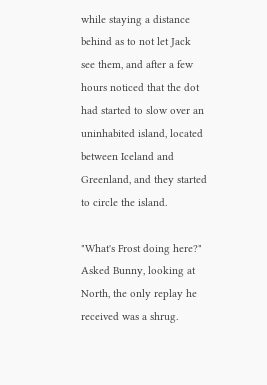while staying a distance behind as to not let Jack see them, and after a few hours noticed that the dot had started to slow over an uninhabited island, located between Iceland and Greenland, and they started to circle the island.

"What's Frost doing here?" Asked Bunny, looking at North, the only replay he received was a shrug.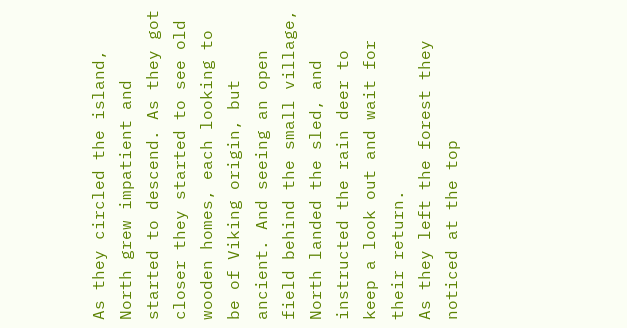As they circled the island, North grew impatient and started to descend. As they got closer they started to see old wooden homes, each looking to be of Viking origin, but ancient. And seeing an open field behind the small village, North landed the sled, and instructed the rain deer to keep a look out and wait for their return.
As they left the forest they noticed at the top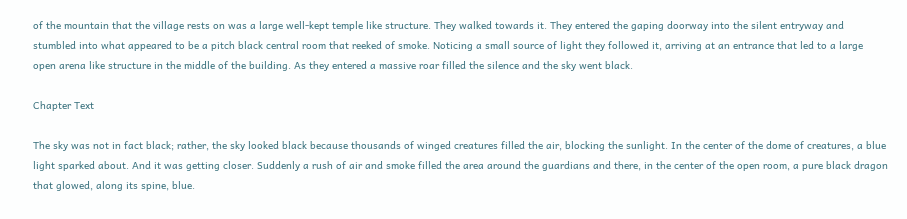of the mountain that the village rests on was a large well-kept temple like structure. They walked towards it. They entered the gaping doorway into the silent entryway and stumbled into what appeared to be a pitch black central room that reeked of smoke. Noticing a small source of light they followed it, arriving at an entrance that led to a large open arena like structure in the middle of the building. As they entered a massive roar filled the silence and the sky went black.

Chapter Text

The sky was not in fact black; rather, the sky looked black because thousands of winged creatures filled the air, blocking the sunlight. In the center of the dome of creatures, a blue light sparked about. And it was getting closer. Suddenly a rush of air and smoke filled the area around the guardians and there, in the center of the open room, a pure black dragon that glowed, along its spine, blue.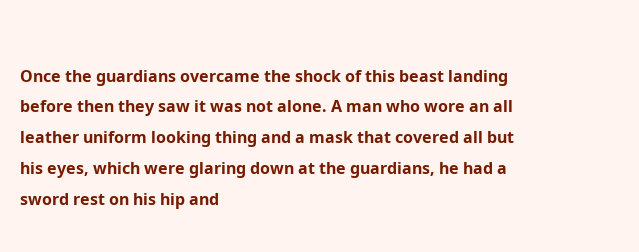Once the guardians overcame the shock of this beast landing before then they saw it was not alone. A man who wore an all leather uniform looking thing and a mask that covered all but his eyes, which were glaring down at the guardians, he had a sword rest on his hip and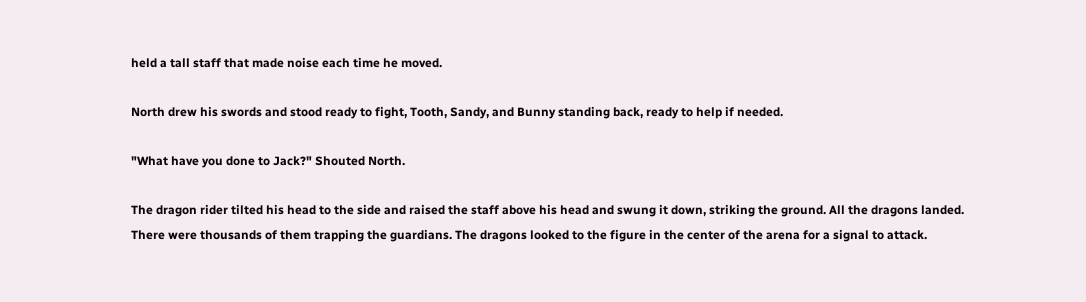held a tall staff that made noise each time he moved.

North drew his swords and stood ready to fight, Tooth, Sandy, and Bunny standing back, ready to help if needed.

"What have you done to Jack?" Shouted North.

The dragon rider tilted his head to the side and raised the staff above his head and swung it down, striking the ground. All the dragons landed. There were thousands of them trapping the guardians. The dragons looked to the figure in the center of the arena for a signal to attack.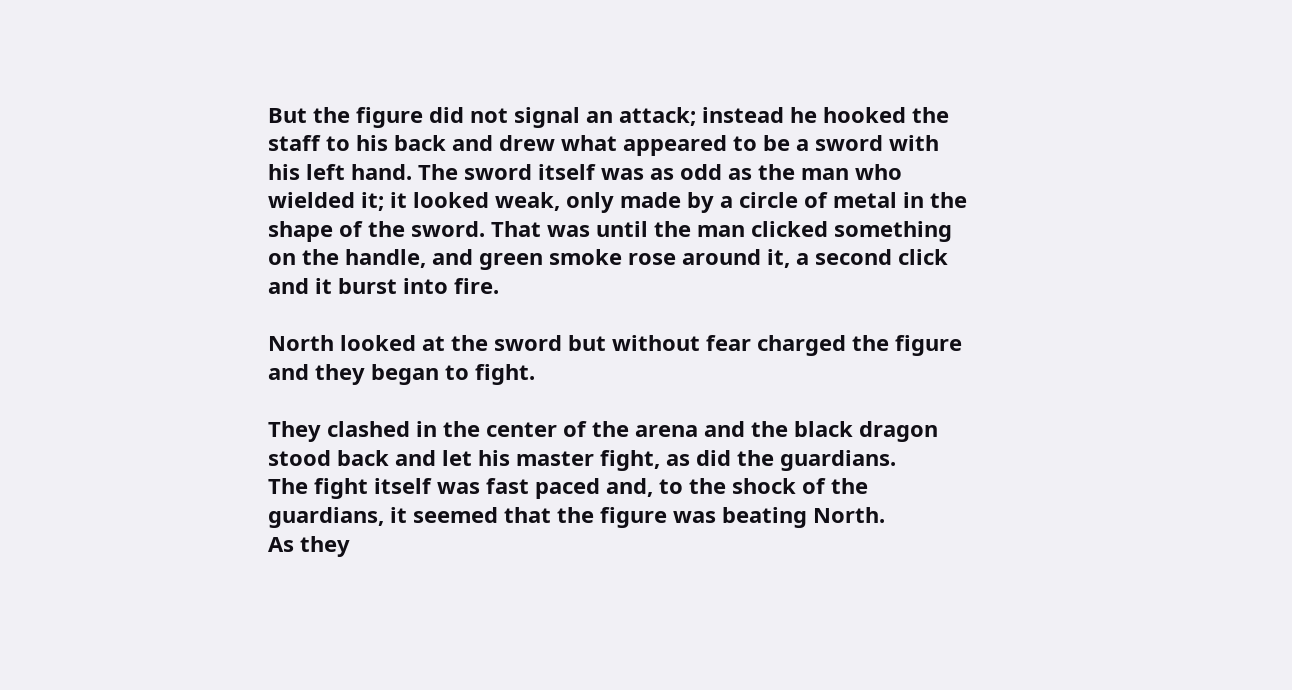But the figure did not signal an attack; instead he hooked the staff to his back and drew what appeared to be a sword with his left hand. The sword itself was as odd as the man who wielded it; it looked weak, only made by a circle of metal in the shape of the sword. That was until the man clicked something on the handle, and green smoke rose around it, a second click and it burst into fire.

North looked at the sword but without fear charged the figure and they began to fight.

They clashed in the center of the arena and the black dragon stood back and let his master fight, as did the guardians.
The fight itself was fast paced and, to the shock of the guardians, it seemed that the figure was beating North.
As they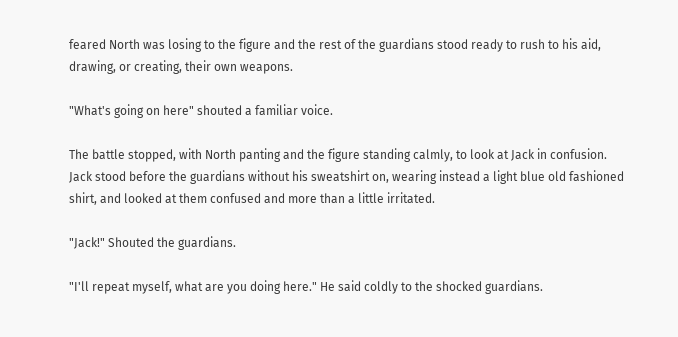feared North was losing to the figure and the rest of the guardians stood ready to rush to his aid, drawing, or creating, their own weapons.

"What's going on here" shouted a familiar voice.

The battle stopped, with North panting and the figure standing calmly, to look at Jack in confusion. Jack stood before the guardians without his sweatshirt on, wearing instead a light blue old fashioned shirt, and looked at them confused and more than a little irritated.

"Jack!" Shouted the guardians.

"I'll repeat myself, what are you doing here." He said coldly to the shocked guardians.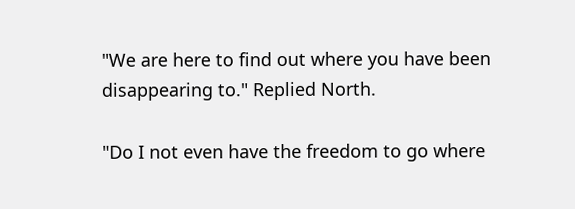"We are here to find out where you have been disappearing to." Replied North.

"Do I not even have the freedom to go where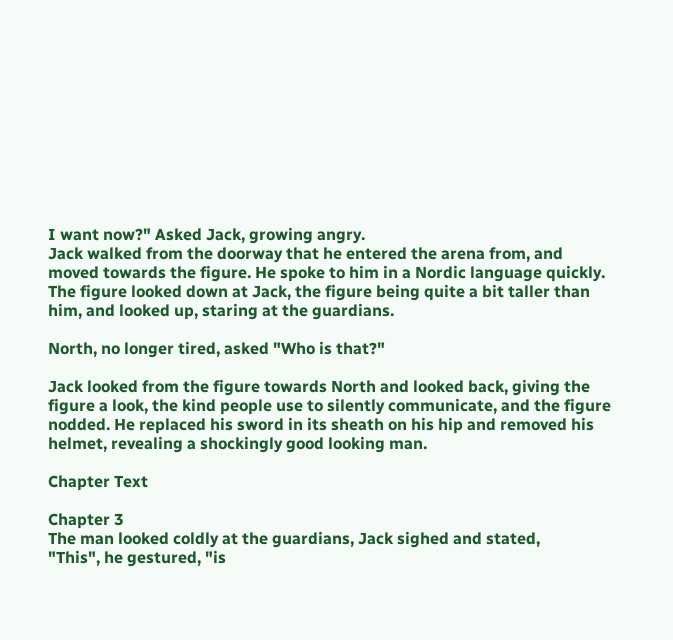I want now?" Asked Jack, growing angry.
Jack walked from the doorway that he entered the arena from, and moved towards the figure. He spoke to him in a Nordic language quickly. The figure looked down at Jack, the figure being quite a bit taller than him, and looked up, staring at the guardians.

North, no longer tired, asked "Who is that?"

Jack looked from the figure towards North and looked back, giving the figure a look, the kind people use to silently communicate, and the figure nodded. He replaced his sword in its sheath on his hip and removed his helmet, revealing a shockingly good looking man.

Chapter Text

Chapter 3
The man looked coldly at the guardians, Jack sighed and stated,
"This", he gestured, "is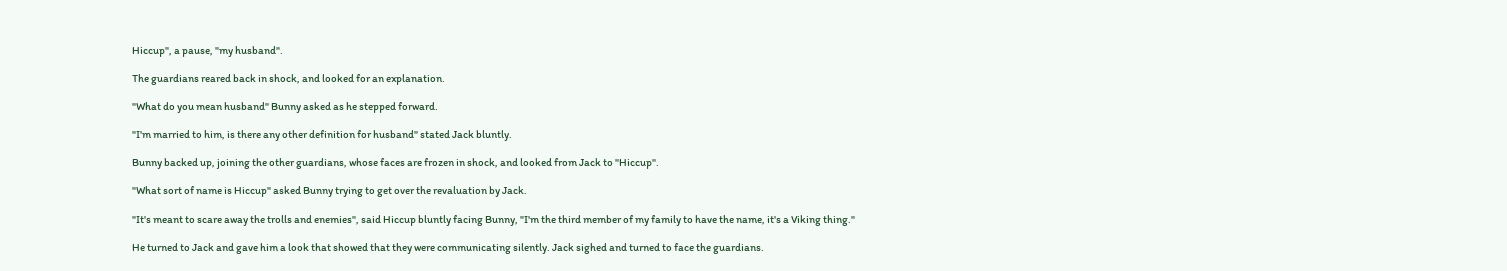Hiccup", a pause, "my husband".

The guardians reared back in shock, and looked for an explanation.

"What do you mean husband" Bunny asked as he stepped forward.

"I'm married to him, is there any other definition for husband" stated Jack bluntly.

Bunny backed up, joining the other guardians, whose faces are frozen in shock, and looked from Jack to "Hiccup".

"What sort of name is Hiccup" asked Bunny trying to get over the revaluation by Jack.

"It's meant to scare away the trolls and enemies", said Hiccup bluntly facing Bunny, "I'm the third member of my family to have the name, it's a Viking thing."

He turned to Jack and gave him a look that showed that they were communicating silently. Jack sighed and turned to face the guardians.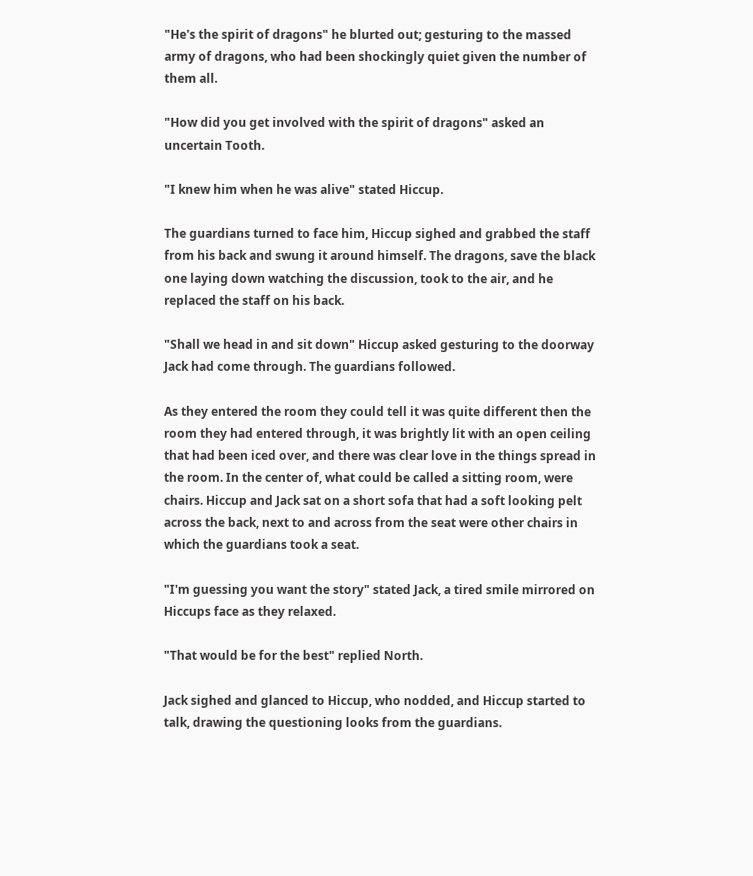"He's the spirit of dragons" he blurted out; gesturing to the massed army of dragons, who had been shockingly quiet given the number of them all.

"How did you get involved with the spirit of dragons" asked an uncertain Tooth.

"I knew him when he was alive" stated Hiccup.

The guardians turned to face him, Hiccup sighed and grabbed the staff from his back and swung it around himself. The dragons, save the black one laying down watching the discussion, took to the air, and he replaced the staff on his back.

"Shall we head in and sit down" Hiccup asked gesturing to the doorway Jack had come through. The guardians followed.

As they entered the room they could tell it was quite different then the room they had entered through, it was brightly lit with an open ceiling that had been iced over, and there was clear love in the things spread in the room. In the center of, what could be called a sitting room, were chairs. Hiccup and Jack sat on a short sofa that had a soft looking pelt across the back, next to and across from the seat were other chairs in which the guardians took a seat.

"I'm guessing you want the story" stated Jack, a tired smile mirrored on Hiccups face as they relaxed.

"That would be for the best" replied North.

Jack sighed and glanced to Hiccup, who nodded, and Hiccup started to talk, drawing the questioning looks from the guardians.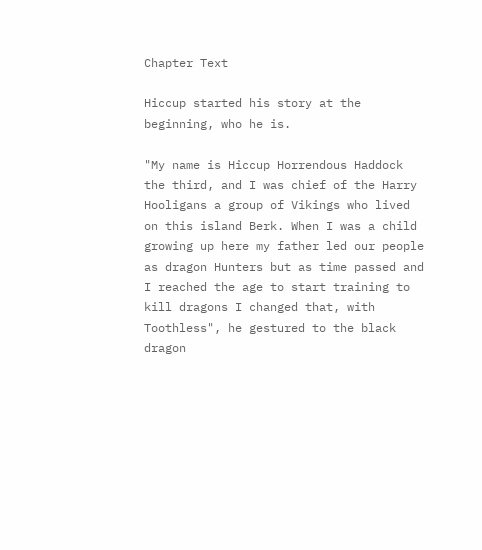Chapter Text

Hiccup started his story at the beginning, who he is.

"My name is Hiccup Horrendous Haddock the third, and I was chief of the Harry Hooligans a group of Vikings who lived on this island Berk. When I was a child growing up here my father led our people as dragon Hunters but as time passed and I reached the age to start training to kill dragons I changed that, with Toothless", he gestured to the black dragon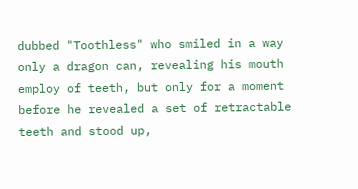dubbed "Toothless" who smiled in a way only a dragon can, revealing his mouth employ of teeth, but only for a moment before he revealed a set of retractable teeth and stood up,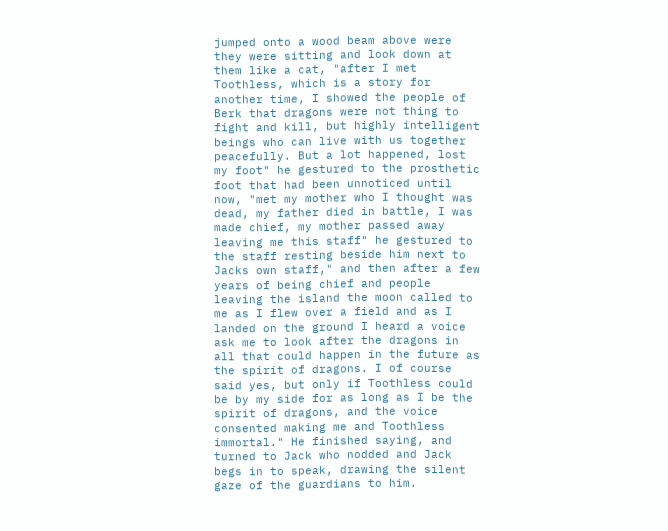jumped onto a wood beam above were they were sitting and look down at them like a cat, "after I met Toothless, which is a story for another time, I showed the people of Berk that dragons were not thing to fight and kill, but highly intelligent beings who can live with us together peacefully. But a lot happened, lost my foot" he gestured to the prosthetic foot that had been unnoticed until now, "met my mother who I thought was dead, my father died in battle, I was made chief, my mother passed away leaving me this staff" he gestured to the staff resting beside him next to Jacks own staff," and then after a few years of being chief and people leaving the island the moon called to me as I flew over a field and as I landed on the ground I heard a voice ask me to look after the dragons in all that could happen in the future as the spirit of dragons. I of course said yes, but only if Toothless could be by my side for as long as I be the spirit of dragons, and the voice consented making me and Toothless immortal." He finished saying, and turned to Jack who nodded and Jack begs in to speak, drawing the silent gaze of the guardians to him.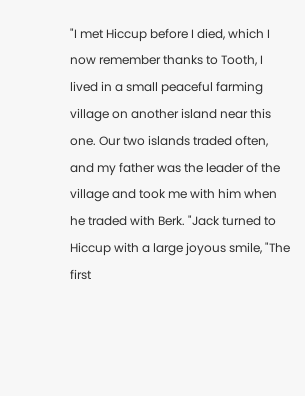"I met Hiccup before I died, which I now remember thanks to Tooth, I lived in a small peaceful farming village on another island near this one. Our two islands traded often, and my father was the leader of the village and took me with him when he traded with Berk. "Jack turned to Hiccup with a large joyous smile, "The first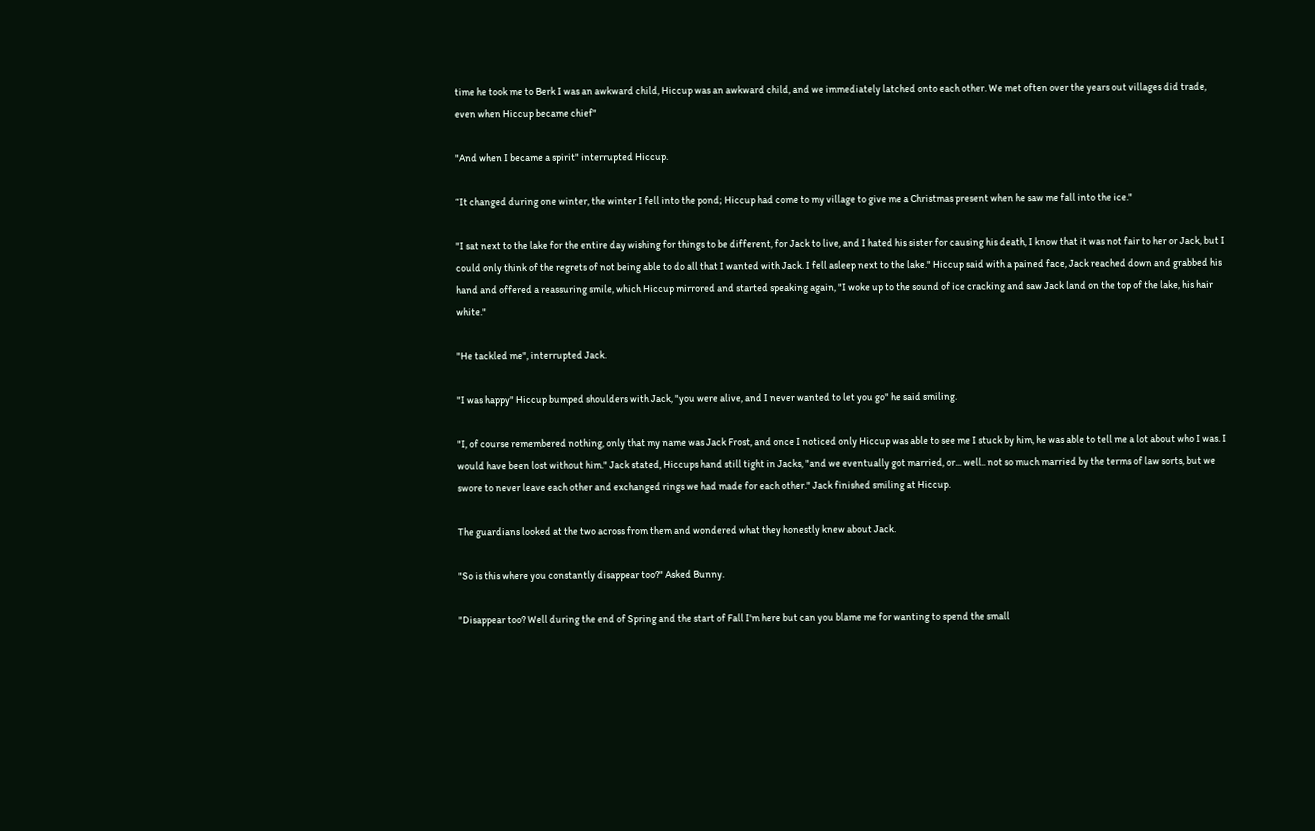time he took me to Berk I was an awkward child, Hiccup was an awkward child, and we immediately latched onto each other. We met often over the years out villages did trade, even when Hiccup became chief"

"And when I became a spirit" interrupted Hiccup.

“It changed during one winter, the winter I fell into the pond; Hiccup had come to my village to give me a Christmas present when he saw me fall into the ice."

"I sat next to the lake for the entire day wishing for things to be different, for Jack to live, and I hated his sister for causing his death, I know that it was not fair to her or Jack, but I could only think of the regrets of not being able to do all that I wanted with Jack. I fell asleep next to the lake." Hiccup said with a pained face, Jack reached down and grabbed his hand and offered a reassuring smile, which Hiccup mirrored and started speaking again, "I woke up to the sound of ice cracking and saw Jack land on the top of the lake, his hair white."

"He tackled me", interrupted Jack.

"I was happy" Hiccup bumped shoulders with Jack, "you were alive, and I never wanted to let you go" he said smiling.

"I, of course remembered nothing, only that my name was Jack Frost, and once I noticed only Hiccup was able to see me I stuck by him, he was able to tell me a lot about who I was. I would have been lost without him." Jack stated, Hiccups hand still tight in Jacks, "and we eventually got married, or... well.. not so much married by the terms of law sorts, but we swore to never leave each other and exchanged rings we had made for each other." Jack finished smiling at Hiccup.

The guardians looked at the two across from them and wondered what they honestly knew about Jack.

"So is this where you constantly disappear too?" Asked Bunny.

"Disappear too? Well during the end of Spring and the start of Fall I'm here but can you blame me for wanting to spend the small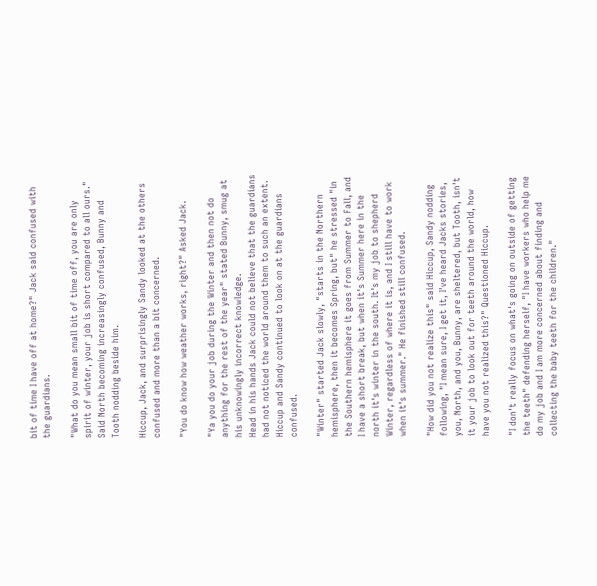bit of time I have off at home?" Jack said confused with the guardians.

"What do you mean small bit of time off, you are only spirit of winter, your job is short compared to all ours." Said North becoming increasingly confused, Bunny and Tooth nodding beside him.

Hiccup, Jack, and surprisingly Sandy looked at the others confused and more than a bit concerned.

"You do know how weather works, right?" Asked Jack.

"Ya you do your job during the Winter and then not do anything for the rest of the year" stated Bunny, smug at his unknowingly incorrect knowledge.
Head in his hands Jack could not believe that the guardians had not noticed the world around them to such an extent. Hiccup and Sandy continued to look on at the guardians confused.

"Winter" started Jack slowly, "starts in the Northern hemisphere, then it becomes Spring, but" he stressed "in the Southern hemisphere it goes from Summer to Fall, and I have a short break, but when it's Summer here in the north it's winter in the south. It's my job to shepherd Winter, regardless of where it is, and I still have to work when it's summer." He finished still confused.

"How did you not realize this" said Hiccup, Sandy nodding following, "I mean sure, I get it, I've heard Jacks stories, you, North, and you, Bunny, are sheltered, but Tooth, isn't it your job to look out for teeth around the world, how have you not realized this?" Questioned Hiccup.

"I don't really focus on what's going on outside of getting the teeth" defending herself, "I have workers who help me do my job and I am more concerned about finding and collecting the baby teeth for the children."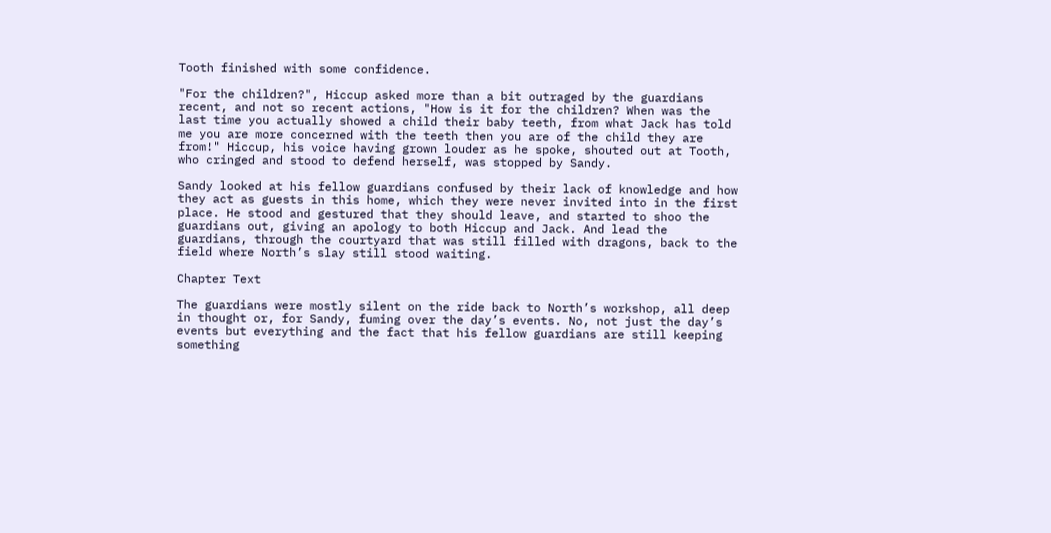Tooth finished with some confidence.

"For the children?", Hiccup asked more than a bit outraged by the guardians recent, and not so recent actions, "How is it for the children? When was the last time you actually showed a child their baby teeth, from what Jack has told me you are more concerned with the teeth then you are of the child they are from!" Hiccup, his voice having grown louder as he spoke, shouted out at Tooth, who cringed and stood to defend herself, was stopped by Sandy.

Sandy looked at his fellow guardians confused by their lack of knowledge and how they act as guests in this home, which they were never invited into in the first place. He stood and gestured that they should leave, and started to shoo the guardians out, giving an apology to both Hiccup and Jack. And lead the guardians, through the courtyard that was still filled with dragons, back to the field where North’s slay still stood waiting.

Chapter Text

The guardians were mostly silent on the ride back to North’s workshop, all deep in thought or, for Sandy, fuming over the day’s events. No, not just the day’s events but everything and the fact that his fellow guardians are still keeping something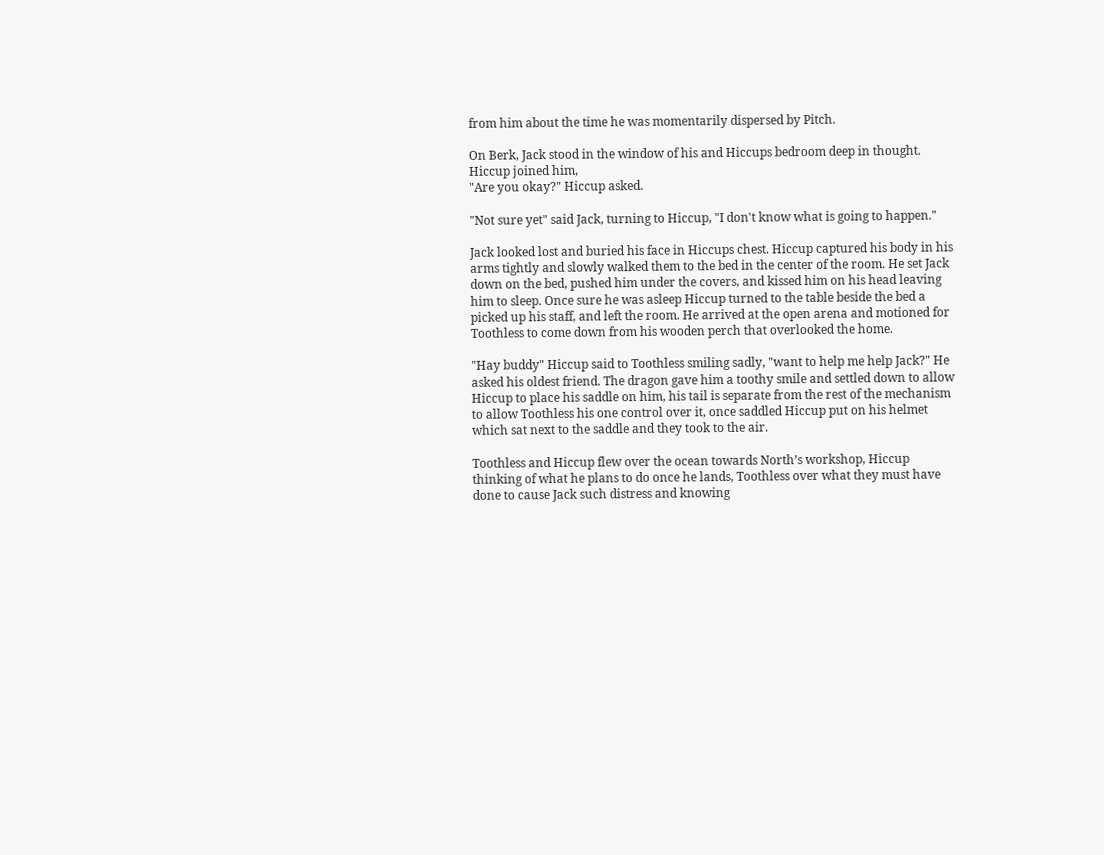from him about the time he was momentarily dispersed by Pitch.

On Berk, Jack stood in the window of his and Hiccups bedroom deep in thought. Hiccup joined him,
"Are you okay?" Hiccup asked.

"Not sure yet" said Jack, turning to Hiccup, "I don't know what is going to happen."

Jack looked lost and buried his face in Hiccups chest. Hiccup captured his body in his arms tightly and slowly walked them to the bed in the center of the room. He set Jack down on the bed, pushed him under the covers, and kissed him on his head leaving him to sleep. Once sure he was asleep Hiccup turned to the table beside the bed a picked up his staff, and left the room. He arrived at the open arena and motioned for Toothless to come down from his wooden perch that overlooked the home.

"Hay buddy" Hiccup said to Toothless smiling sadly, "want to help me help Jack?" He asked his oldest friend. The dragon gave him a toothy smile and settled down to allow Hiccup to place his saddle on him, his tail is separate from the rest of the mechanism to allow Toothless his one control over it, once saddled Hiccup put on his helmet which sat next to the saddle and they took to the air.

Toothless and Hiccup flew over the ocean towards North’s workshop, Hiccup thinking of what he plans to do once he lands, Toothless over what they must have done to cause Jack such distress and knowing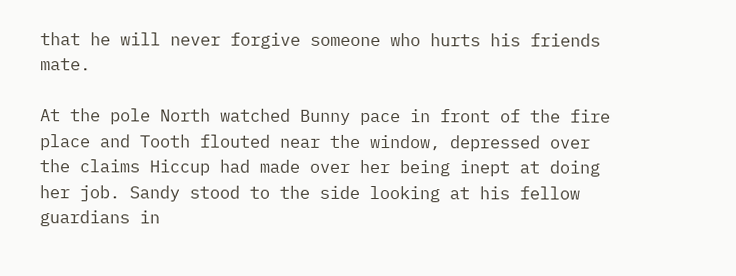that he will never forgive someone who hurts his friends mate.

At the pole North watched Bunny pace in front of the fire place and Tooth flouted near the window, depressed over the claims Hiccup had made over her being inept at doing her job. Sandy stood to the side looking at his fellow guardians in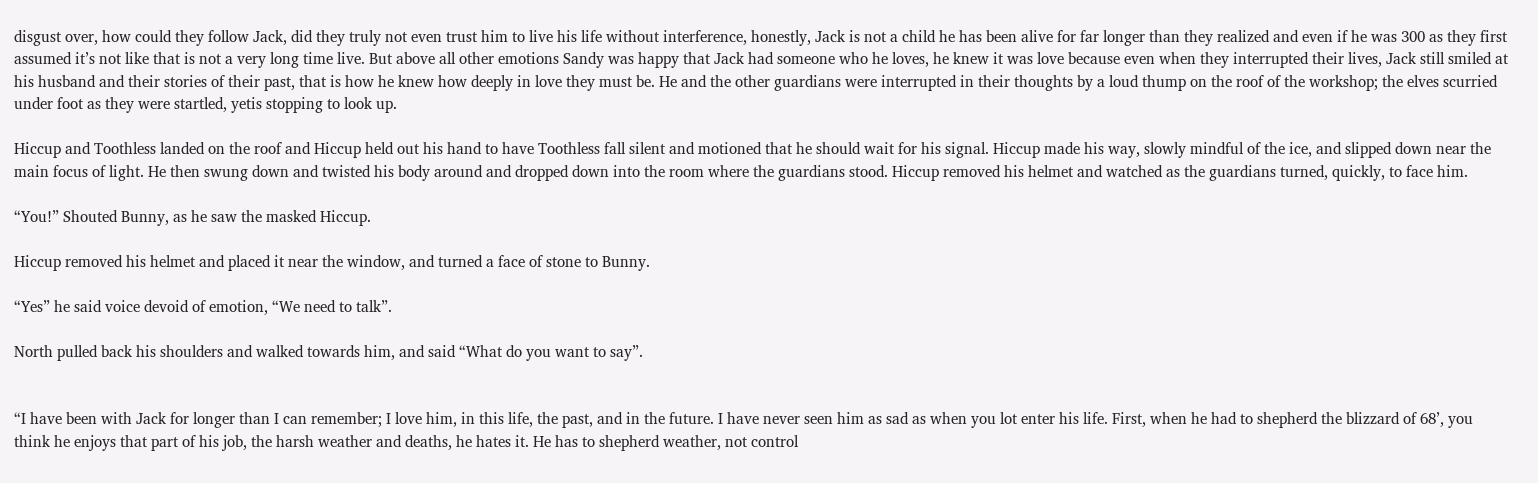disgust over, how could they follow Jack, did they truly not even trust him to live his life without interference, honestly, Jack is not a child he has been alive for far longer than they realized and even if he was 300 as they first assumed it’s not like that is not a very long time live. But above all other emotions Sandy was happy that Jack had someone who he loves, he knew it was love because even when they interrupted their lives, Jack still smiled at his husband and their stories of their past, that is how he knew how deeply in love they must be. He and the other guardians were interrupted in their thoughts by a loud thump on the roof of the workshop; the elves scurried under foot as they were startled, yetis stopping to look up.

Hiccup and Toothless landed on the roof and Hiccup held out his hand to have Toothless fall silent and motioned that he should wait for his signal. Hiccup made his way, slowly mindful of the ice, and slipped down near the main focus of light. He then swung down and twisted his body around and dropped down into the room where the guardians stood. Hiccup removed his helmet and watched as the guardians turned, quickly, to face him.

“You!” Shouted Bunny, as he saw the masked Hiccup.

Hiccup removed his helmet and placed it near the window, and turned a face of stone to Bunny.

“Yes” he said voice devoid of emotion, “We need to talk”.

North pulled back his shoulders and walked towards him, and said “What do you want to say”.


“I have been with Jack for longer than I can remember; I love him, in this life, the past, and in the future. I have never seen him as sad as when you lot enter his life. First, when he had to shepherd the blizzard of 68’, you think he enjoys that part of his job, the harsh weather and deaths, he hates it. He has to shepherd weather, not control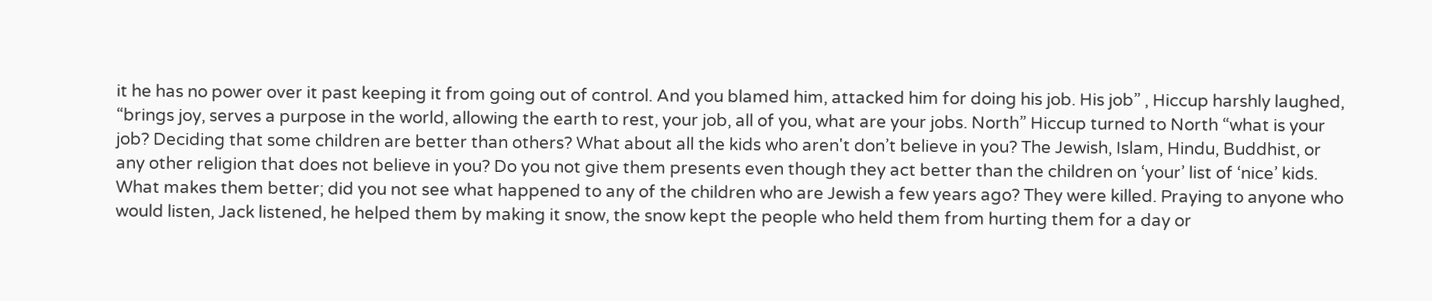it he has no power over it past keeping it from going out of control. And you blamed him, attacked him for doing his job. His job” , Hiccup harshly laughed, “brings joy, serves a purpose in the world, allowing the earth to rest, your job, all of you, what are your jobs. North” Hiccup turned to North “what is your job? Deciding that some children are better than others? What about all the kids who aren't don’t believe in you? The Jewish, Islam, Hindu, Buddhist, or any other religion that does not believe in you? Do you not give them presents even though they act better than the children on ‘your’ list of ‘nice’ kids. What makes them better; did you not see what happened to any of the children who are Jewish a few years ago? They were killed. Praying to anyone who would listen, Jack listened, he helped them by making it snow, the snow kept the people who held them from hurting them for a day or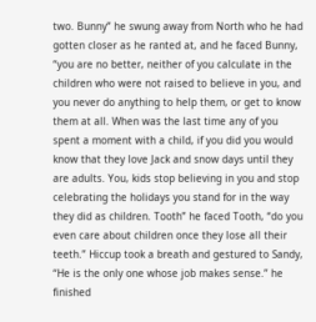two. Bunny” he swung away from North who he had gotten closer as he ranted at, and he faced Bunny, “you are no better, neither of you calculate in the children who were not raised to believe in you, and you never do anything to help them, or get to know them at all. When was the last time any of you spent a moment with a child, if you did you would know that they love Jack and snow days until they are adults. You, kids stop believing in you and stop celebrating the holidays you stand for in the way they did as children. Tooth” he faced Tooth, “do you even care about children once they lose all their teeth.” Hiccup took a breath and gestured to Sandy, “He is the only one whose job makes sense.” he finished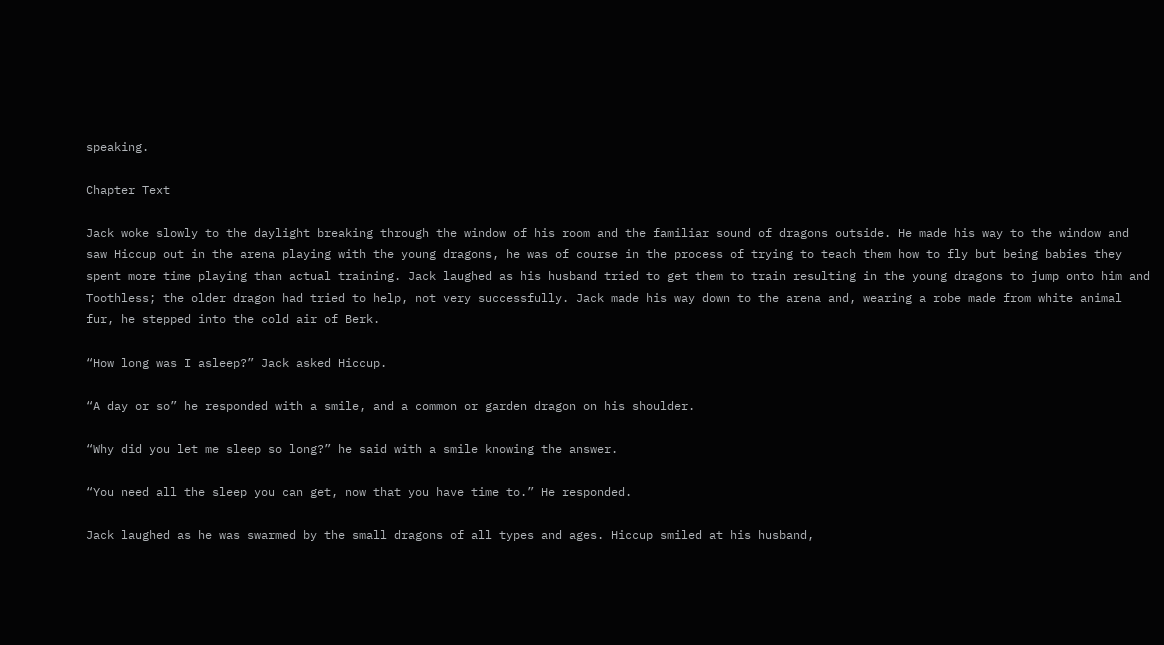speaking.

Chapter Text

Jack woke slowly to the daylight breaking through the window of his room and the familiar sound of dragons outside. He made his way to the window and saw Hiccup out in the arena playing with the young dragons, he was of course in the process of trying to teach them how to fly but being babies they spent more time playing than actual training. Jack laughed as his husband tried to get them to train resulting in the young dragons to jump onto him and Toothless; the older dragon had tried to help, not very successfully. Jack made his way down to the arena and, wearing a robe made from white animal fur, he stepped into the cold air of Berk.

“How long was I asleep?” Jack asked Hiccup.

“A day or so” he responded with a smile, and a common or garden dragon on his shoulder.

“Why did you let me sleep so long?” he said with a smile knowing the answer.

“You need all the sleep you can get, now that you have time to.” He responded.

Jack laughed as he was swarmed by the small dragons of all types and ages. Hiccup smiled at his husband,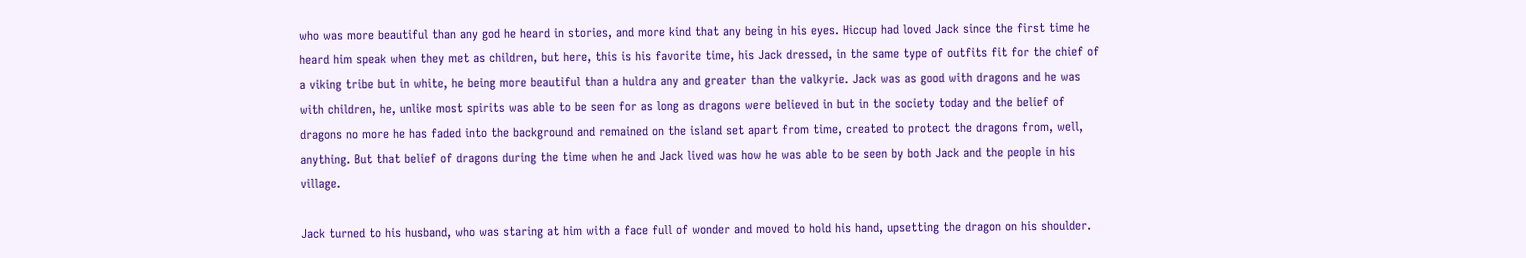who was more beautiful than any god he heard in stories, and more kind that any being in his eyes. Hiccup had loved Jack since the first time he heard him speak when they met as children, but here, this is his favorite time, his Jack dressed, in the same type of outfits fit for the chief of a viking tribe but in white, he being more beautiful than a huldra any and greater than the valkyrie. Jack was as good with dragons and he was with children, he, unlike most spirits was able to be seen for as long as dragons were believed in but in the society today and the belief of dragons no more he has faded into the background and remained on the island set apart from time, created to protect the dragons from, well, anything. But that belief of dragons during the time when he and Jack lived was how he was able to be seen by both Jack and the people in his village.

Jack turned to his husband, who was staring at him with a face full of wonder and moved to hold his hand, upsetting the dragon on his shoulder.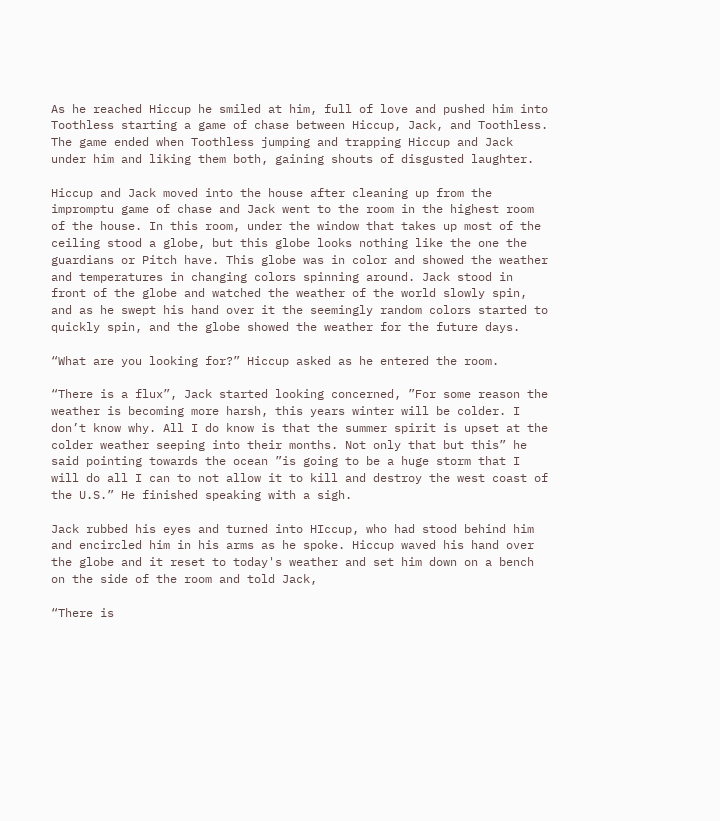As he reached Hiccup he smiled at him, full of love and pushed him into Toothless starting a game of chase between Hiccup, Jack, and Toothless. The game ended when Toothless jumping and trapping Hiccup and Jack under him and liking them both, gaining shouts of disgusted laughter.

Hiccup and Jack moved into the house after cleaning up from the impromptu game of chase and Jack went to the room in the highest room of the house. In this room, under the window that takes up most of the ceiling stood a globe, but this globe looks nothing like the one the guardians or Pitch have. This globe was in color and showed the weather and temperatures in changing colors spinning around. Jack stood in front of the globe and watched the weather of the world slowly spin, and as he swept his hand over it the seemingly random colors started to quickly spin, and the globe showed the weather for the future days.

“What are you looking for?” Hiccup asked as he entered the room.

“There is a flux”, Jack started looking concerned, ”For some reason the weather is becoming more harsh, this years winter will be colder. I don’t know why. All I do know is that the summer spirit is upset at the colder weather seeping into their months. Not only that but this” he said pointing towards the ocean ”is going to be a huge storm that I will do all I can to not allow it to kill and destroy the west coast of the U.S.” He finished speaking with a sigh.

Jack rubbed his eyes and turned into HIccup, who had stood behind him and encircled him in his arms as he spoke. Hiccup waved his hand over the globe and it reset to today's weather and set him down on a bench on the side of the room and told Jack,

“There is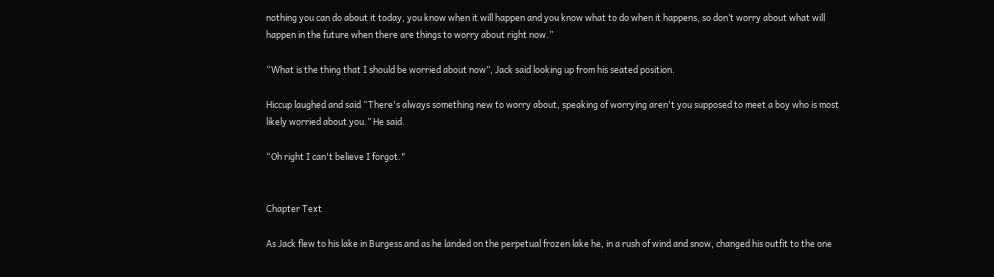nothing you can do about it today, you know when it will happen and you know what to do when it happens, so don’t worry about what will happen in the future when there are things to worry about right now.”

“What is the thing that I should be worried about now”, Jack said looking up from his seated position.

Hiccup laughed and said “There's always something new to worry about, speaking of worrying aren't you supposed to meet a boy who is most likely worried about you.” He said.

“Oh right I can't believe I forgot."


Chapter Text

As Jack flew to his lake in Burgess and as he landed on the perpetual frozen lake he, in a rush of wind and snow, changed his outfit to the one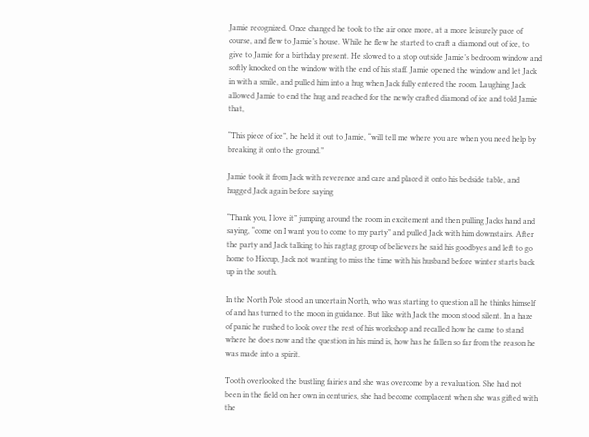Jamie recognized. Once changed he took to the air once more, at a more leisurely pace of course, and flew to Jamie’s house. While he flew he started to craft a diamond out of ice, to give to Jamie for a birthday present. He slowed to a stop outside Jamie’s bedroom window and softly knocked on the window with the end of his staff. Jamie opened the window and let Jack in with a smile, and pulled him into a hug when Jack fully entered the room. Laughing Jack allowed Jamie to end the hug and reached for the newly crafted diamond of ice and told Jamie that,

“This piece of ice”, he held it out to Jamie, “will tell me where you are when you need help by breaking it onto the ground.”

Jamie took it from Jack with reverence and care and placed it onto his bedside table, and hugged Jack again before saying

“Thank you, I love it” jumping around the room in excitement and then pulling Jacks hand and saying, “come on I want you to come to my party” and pulled Jack with him downstairs. After the party and Jack talking to his ragtag group of believers he said his goodbyes and left to go home to Hiccup, Jack not wanting to miss the time with his husband before winter starts back up in the south.

In the North Pole stood an uncertain North, who was starting to question all he thinks himself of and has turned to the moon in guidance. But like with Jack the moon stood silent. In a haze of panic he rushed to look over the rest of his workshop and recalled how he came to stand where he does now and the question in his mind is, how has he fallen so far from the reason he was made into a spirit.

Tooth overlooked the bustling fairies and she was overcome by a revaluation. She had not been in the field on her own in centuries, she had become complacent when she was gifted with the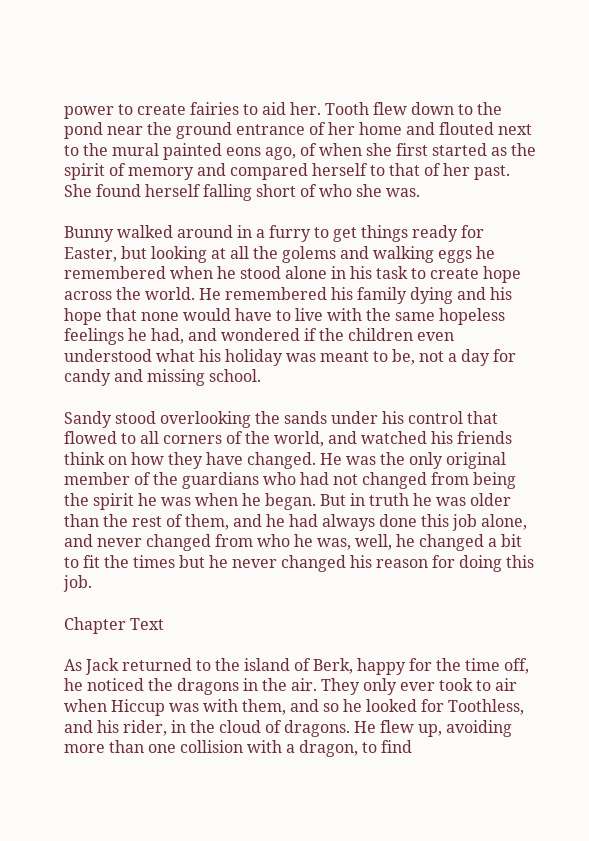power to create fairies to aid her. Tooth flew down to the pond near the ground entrance of her home and flouted next to the mural painted eons ago, of when she first started as the spirit of memory and compared herself to that of her past. She found herself falling short of who she was.

Bunny walked around in a furry to get things ready for Easter, but looking at all the golems and walking eggs he remembered when he stood alone in his task to create hope across the world. He remembered his family dying and his hope that none would have to live with the same hopeless feelings he had, and wondered if the children even understood what his holiday was meant to be, not a day for candy and missing school.

Sandy stood overlooking the sands under his control that flowed to all corners of the world, and watched his friends think on how they have changed. He was the only original member of the guardians who had not changed from being the spirit he was when he began. But in truth he was older than the rest of them, and he had always done this job alone, and never changed from who he was, well, he changed a bit to fit the times but he never changed his reason for doing this job.

Chapter Text

As Jack returned to the island of Berk, happy for the time off, he noticed the dragons in the air. They only ever took to air when Hiccup was with them, and so he looked for Toothless, and his rider, in the cloud of dragons. He flew up, avoiding more than one collision with a dragon, to find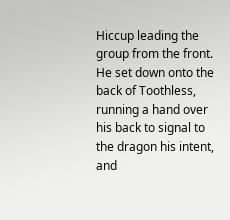Hiccup leading the group from the front. He set down onto the back of Toothless, running a hand over his back to signal to the dragon his intent, and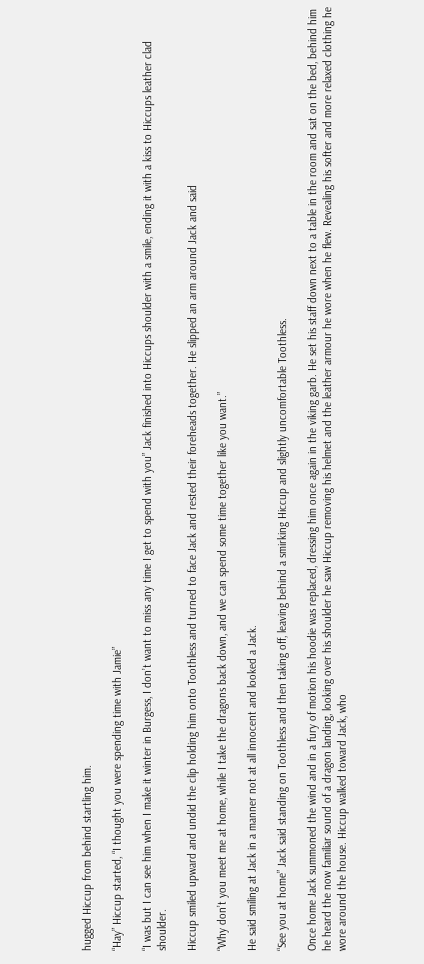hugged Hiccup from behind startling him.

“Hay” Hiccup started, “I thought you were spending time with Jamie”

“I was but I can see him when I make it winter in Burgess, I don’t want to miss any time I get to spend with you” Jack finished into Hiccups shoulder with a smile, ending it with a kiss to Hiccups leather clad shoulder.

Hiccup smiled upward and undid the clip holding him onto Toothless and turned to face Jack and rested their foreheads together. He slipped an arm around Jack and said

“Why don’t you meet me at home, while I take the dragons back down, and we can spend some time together like you want.”

He said smiling at Jack in a manner not at all innocent and looked a Jack.

“See you at home” Jack said standing on Toothless and then taking off, leaving behind a smirking Hiccup and slightly uncomfortable Toothless.

Once home Jack summoned the wind and in a fury of motion his hoodie was replaced, dressing him once again in the viking garb. He set his staff down next to a table in the room and sat on the bed, behind him he heard the now familiar sound of a dragon landing, looking over his shoulder he saw Hiccup removing his helmet and the leather armour he wore when he flew. Revealing his softer and more relaxed clothing he wore around the house. Hiccup walked toward Jack, who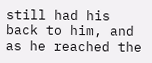still had his back to him, and as he reached the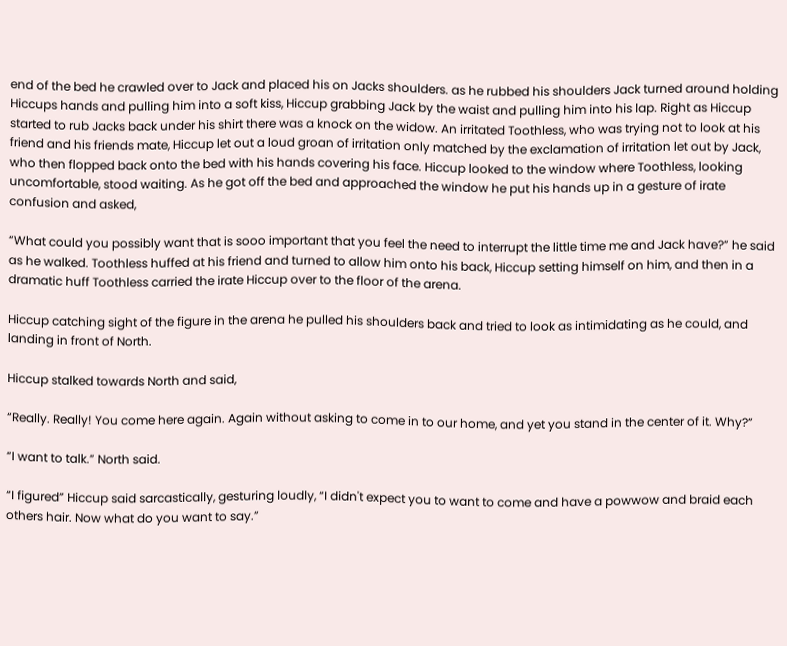end of the bed he crawled over to Jack and placed his on Jacks shoulders. as he rubbed his shoulders Jack turned around holding Hiccups hands and pulling him into a soft kiss, Hiccup grabbing Jack by the waist and pulling him into his lap. Right as Hiccup started to rub Jacks back under his shirt there was a knock on the widow. An irritated Toothless, who was trying not to look at his friend and his friends mate, Hiccup let out a loud groan of irritation only matched by the exclamation of irritation let out by Jack, who then flopped back onto the bed with his hands covering his face. Hiccup looked to the window where Toothless, looking uncomfortable, stood waiting. As he got off the bed and approached the window he put his hands up in a gesture of irate confusion and asked,

“What could you possibly want that is sooo important that you feel the need to interrupt the little time me and Jack have?” he said as he walked. Toothless huffed at his friend and turned to allow him onto his back, Hiccup setting himself on him, and then in a dramatic huff Toothless carried the irate Hiccup over to the floor of the arena.

Hiccup catching sight of the figure in the arena he pulled his shoulders back and tried to look as intimidating as he could, and landing in front of North.

Hiccup stalked towards North and said,

“Really. Really! You come here again. Again without asking to come in to our home, and yet you stand in the center of it. Why?”

“I want to talk.” North said.

“I figured” Hiccup said sarcastically, gesturing loudly, “I didn't expect you to want to come and have a powwow and braid each others hair. Now what do you want to say.”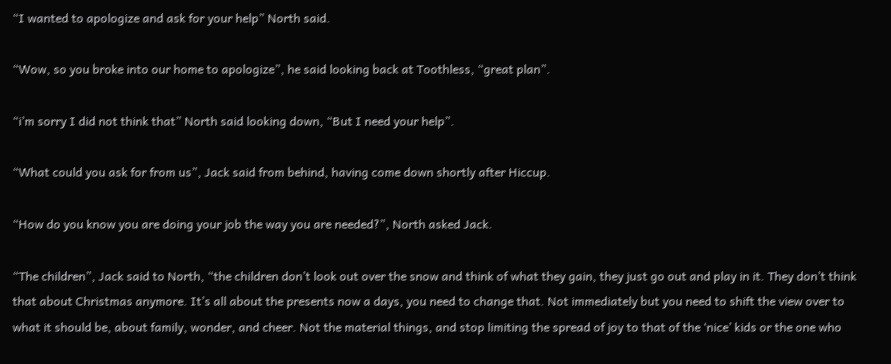“I wanted to apologize and ask for your help” North said.

“Wow, so you broke into our home to apologize”, he said looking back at Toothless, “great plan”.

“i’m sorry I did not think that” North said looking down, “But I need your help”.

“What could you ask for from us”, Jack said from behind, having come down shortly after Hiccup.

“How do you know you are doing your job the way you are needed?”, North asked Jack.

“The children”, Jack said to North, “the children don’t look out over the snow and think of what they gain, they just go out and play in it. They don’t think that about Christmas anymore. It’s all about the presents now a days, you need to change that. Not immediately but you need to shift the view over to what it should be, about family, wonder, and cheer. Not the material things, and stop limiting the spread of joy to that of the ‘nice’ kids or the one who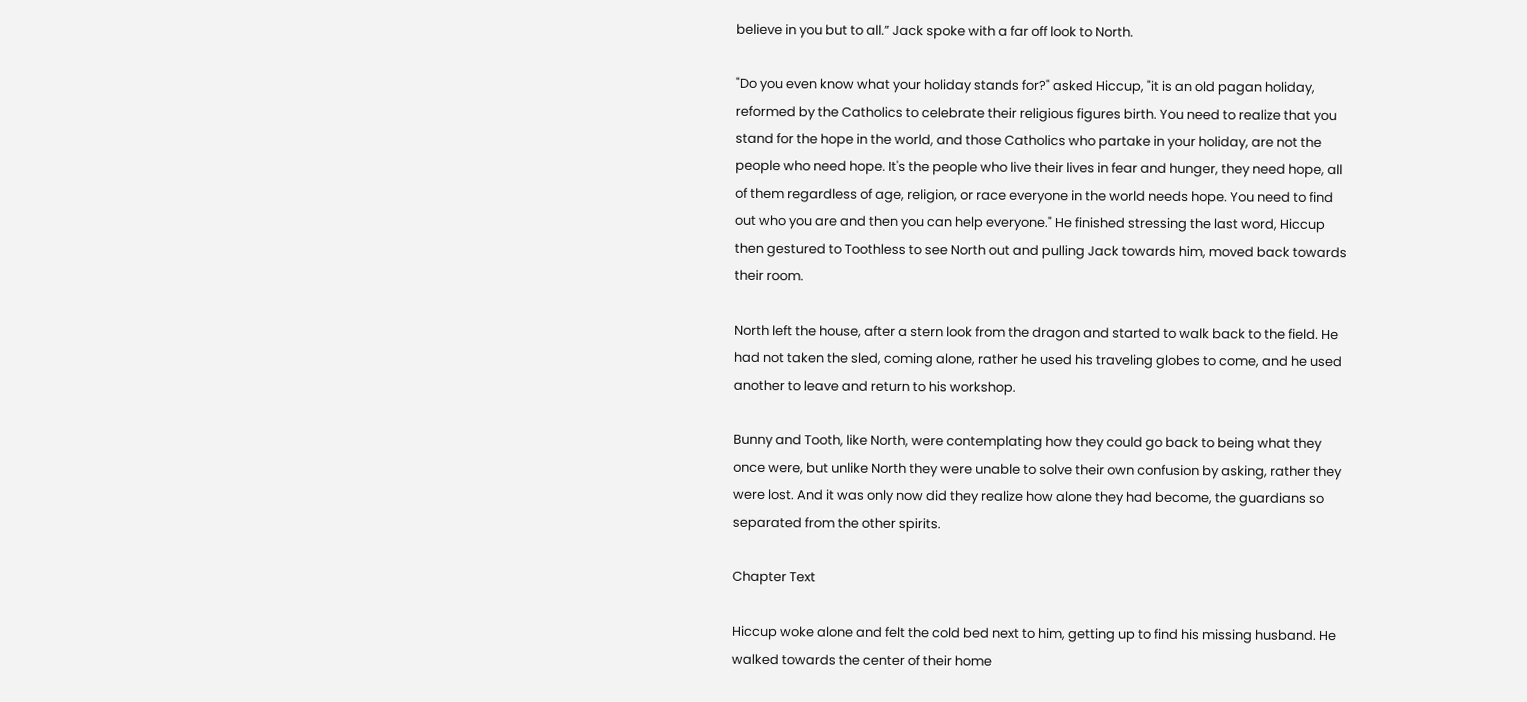believe in you but to all.” Jack spoke with a far off look to North.

"Do you even know what your holiday stands for?" asked Hiccup, "it is an old pagan holiday, reformed by the Catholics to celebrate their religious figures birth. You need to realize that you stand for the hope in the world, and those Catholics who partake in your holiday, are not the people who need hope. It's the people who live their lives in fear and hunger, they need hope, all of them regardless of age, religion, or race everyone in the world needs hope. You need to find out who you are and then you can help everyone." He finished stressing the last word, Hiccup then gestured to Toothless to see North out and pulling Jack towards him, moved back towards their room.

North left the house, after a stern look from the dragon and started to walk back to the field. He had not taken the sled, coming alone, rather he used his traveling globes to come, and he used another to leave and return to his workshop.

Bunny and Tooth, like North, were contemplating how they could go back to being what they once were, but unlike North they were unable to solve their own confusion by asking, rather they were lost. And it was only now did they realize how alone they had become, the guardians so separated from the other spirits.

Chapter Text

Hiccup woke alone and felt the cold bed next to him, getting up to find his missing husband. He walked towards the center of their home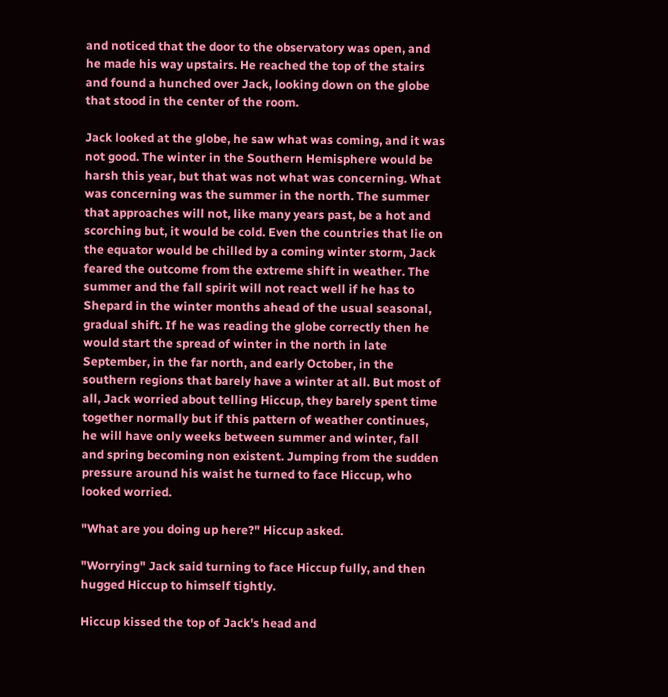and noticed that the door to the observatory was open, and he made his way upstairs. He reached the top of the stairs and found a hunched over Jack, looking down on the globe that stood in the center of the room.

Jack looked at the globe, he saw what was coming, and it was not good. The winter in the Southern Hemisphere would be harsh this year, but that was not what was concerning. What was concerning was the summer in the north. The summer that approaches will not, like many years past, be a hot and scorching but, it would be cold. Even the countries that lie on the equator would be chilled by a coming winter storm, Jack feared the outcome from the extreme shift in weather. The summer and the fall spirit will not react well if he has to Shepard in the winter months ahead of the usual seasonal, gradual shift. If he was reading the globe correctly then he would start the spread of winter in the north in late September, in the far north, and early October, in the southern regions that barely have a winter at all. But most of all, Jack worried about telling Hiccup, they barely spent time together normally but if this pattern of weather continues, he will have only weeks between summer and winter, fall and spring becoming non existent. Jumping from the sudden pressure around his waist he turned to face Hiccup, who looked worried.

"What are you doing up here?" Hiccup asked.

"Worrying" Jack said turning to face Hiccup fully, and then hugged Hiccup to himself tightly.

Hiccup kissed the top of Jack's head and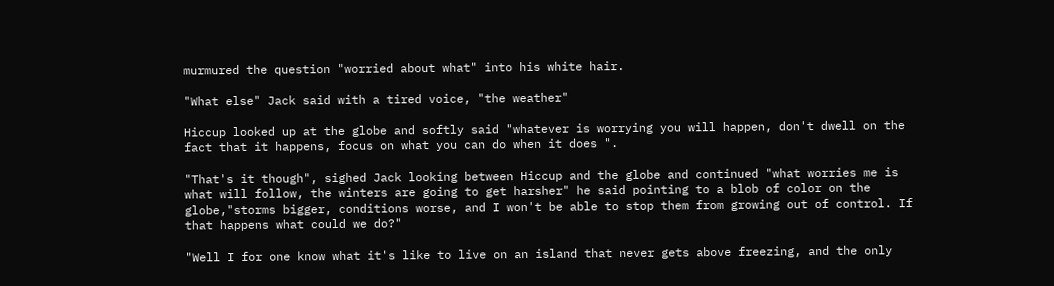murmured the question "worried about what" into his white hair.

"What else" Jack said with a tired voice, "the weather"

Hiccup looked up at the globe and softly said "whatever is worrying you will happen, don't dwell on the fact that it happens, focus on what you can do when it does ".

"That's it though", sighed Jack looking between Hiccup and the globe and continued "what worries me is what will follow, the winters are going to get harsher" he said pointing to a blob of color on the globe,"storms bigger, conditions worse, and I won't be able to stop them from growing out of control. If that happens what could we do?"

"Well I for one know what it's like to live on an island that never gets above freezing, and the only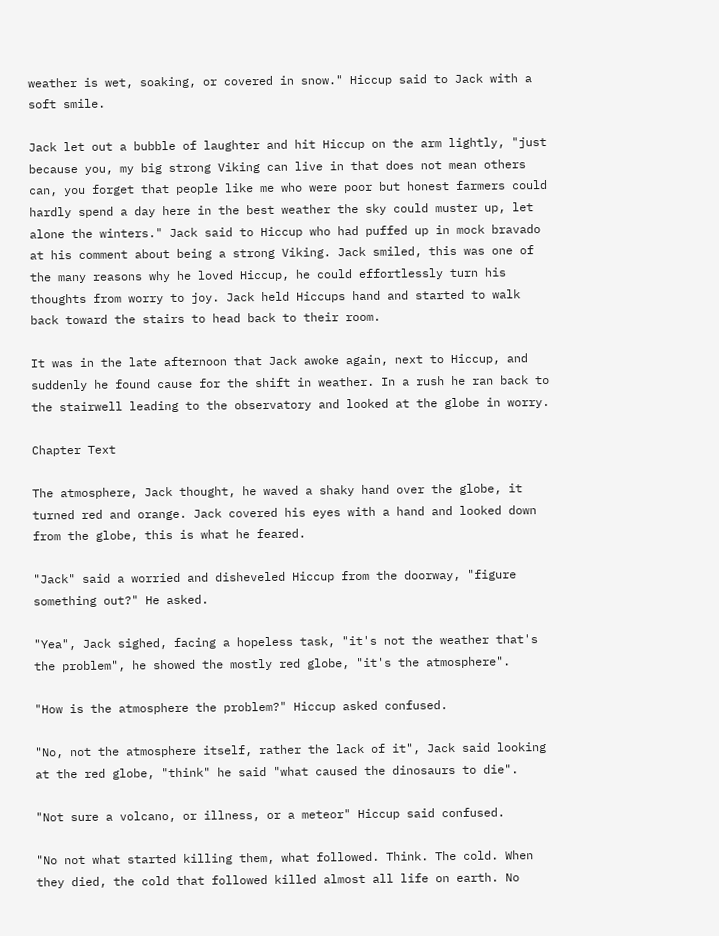weather is wet, soaking, or covered in snow." Hiccup said to Jack with a soft smile.

Jack let out a bubble of laughter and hit Hiccup on the arm lightly, "just because you, my big strong Viking can live in that does not mean others can, you forget that people like me who were poor but honest farmers could hardly spend a day here in the best weather the sky could muster up, let alone the winters." Jack said to Hiccup who had puffed up in mock bravado at his comment about being a strong Viking. Jack smiled, this was one of the many reasons why he loved Hiccup, he could effortlessly turn his thoughts from worry to joy. Jack held Hiccups hand and started to walk back toward the stairs to head back to their room.

It was in the late afternoon that Jack awoke again, next to Hiccup, and suddenly he found cause for the shift in weather. In a rush he ran back to the stairwell leading to the observatory and looked at the globe in worry.

Chapter Text

The atmosphere, Jack thought, he waved a shaky hand over the globe, it turned red and orange. Jack covered his eyes with a hand and looked down from the globe, this is what he feared.

"Jack" said a worried and disheveled Hiccup from the doorway, "figure something out?" He asked.

"Yea", Jack sighed, facing a hopeless task, "it's not the weather that's the problem", he showed the mostly red globe, "it's the atmosphere".

"How is the atmosphere the problem?" Hiccup asked confused.

"No, not the atmosphere itself, rather the lack of it", Jack said looking at the red globe, "think" he said "what caused the dinosaurs to die".

"Not sure a volcano, or illness, or a meteor" Hiccup said confused.

"No not what started killing them, what followed. Think. The cold. When they died, the cold that followed killed almost all life on earth. No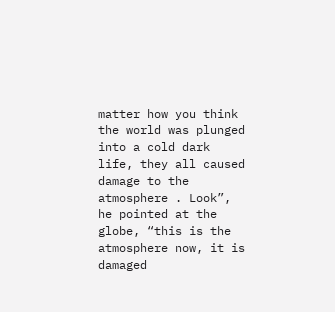matter how you think the world was plunged into a cold dark life, they all caused damage to the atmosphere . Look”, he pointed at the globe, “this is the atmosphere now, it is damaged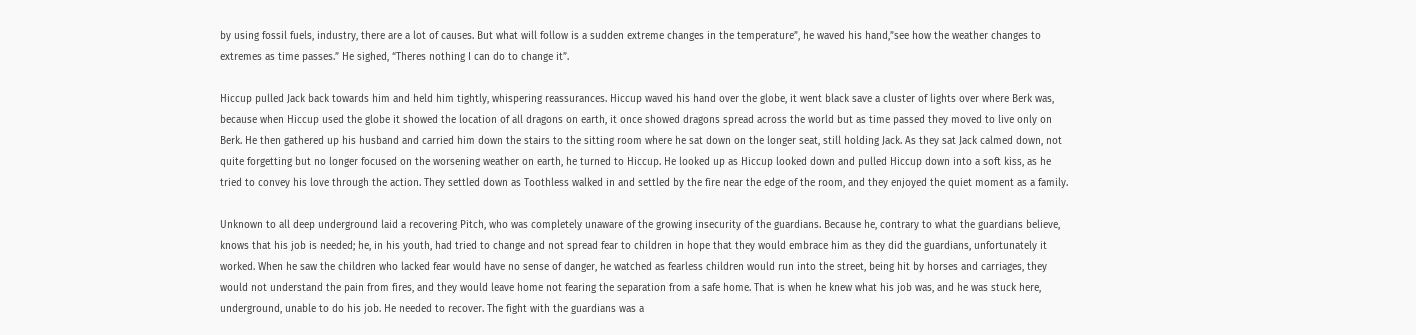by using fossil fuels, industry, there are a lot of causes. But what will follow is a sudden extreme changes in the temperature”, he waved his hand,”see how the weather changes to extremes as time passes.” He sighed, “Theres nothing I can do to change it”.

Hiccup pulled Jack back towards him and held him tightly, whispering reassurances. Hiccup waved his hand over the globe, it went black save a cluster of lights over where Berk was, because when Hiccup used the globe it showed the location of all dragons on earth, it once showed dragons spread across the world but as time passed they moved to live only on Berk. He then gathered up his husband and carried him down the stairs to the sitting room where he sat down on the longer seat, still holding Jack. As they sat Jack calmed down, not quite forgetting but no longer focused on the worsening weather on earth, he turned to Hiccup. He looked up as Hiccup looked down and pulled Hiccup down into a soft kiss, as he tried to convey his love through the action. They settled down as Toothless walked in and settled by the fire near the edge of the room, and they enjoyed the quiet moment as a family.

Unknown to all deep underground laid a recovering Pitch, who was completely unaware of the growing insecurity of the guardians. Because he, contrary to what the guardians believe, knows that his job is needed; he, in his youth, had tried to change and not spread fear to children in hope that they would embrace him as they did the guardians, unfortunately it worked. When he saw the children who lacked fear would have no sense of danger, he watched as fearless children would run into the street, being hit by horses and carriages, they would not understand the pain from fires, and they would leave home not fearing the separation from a safe home. That is when he knew what his job was, and he was stuck here, underground, unable to do his job. He needed to recover. The fight with the guardians was a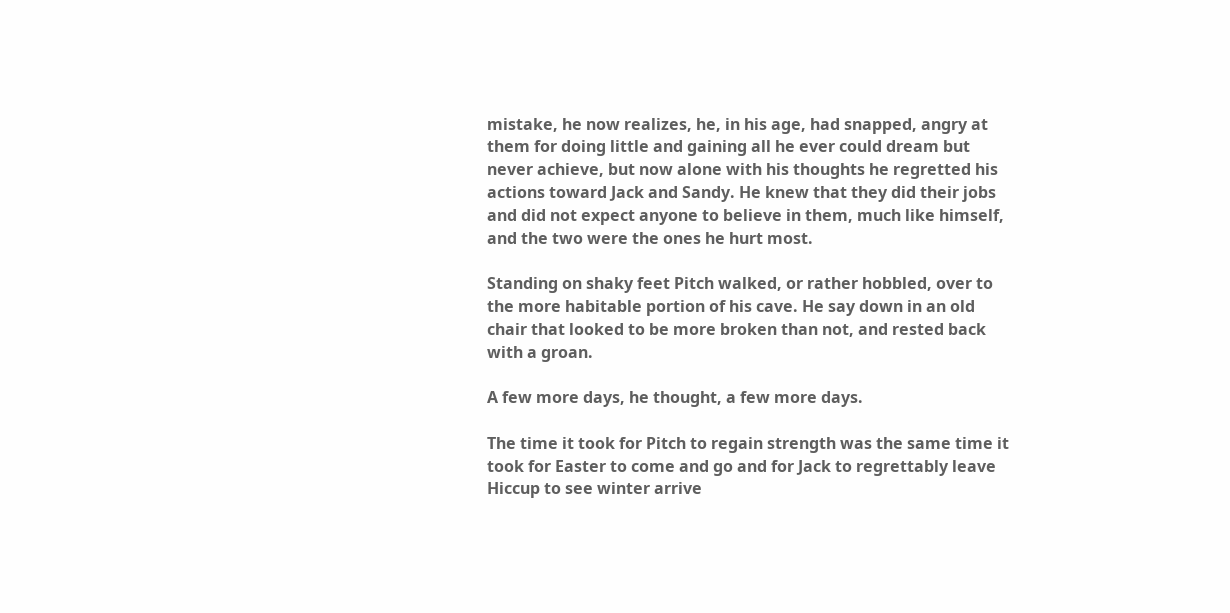mistake, he now realizes, he, in his age, had snapped, angry at them for doing little and gaining all he ever could dream but never achieve, but now alone with his thoughts he regretted his actions toward Jack and Sandy. He knew that they did their jobs and did not expect anyone to believe in them, much like himself, and the two were the ones he hurt most.

Standing on shaky feet Pitch walked, or rather hobbled, over to the more habitable portion of his cave. He say down in an old chair that looked to be more broken than not, and rested back with a groan.

A few more days, he thought, a few more days.

The time it took for Pitch to regain strength was the same time it took for Easter to come and go and for Jack to regrettably leave Hiccup to see winter arrive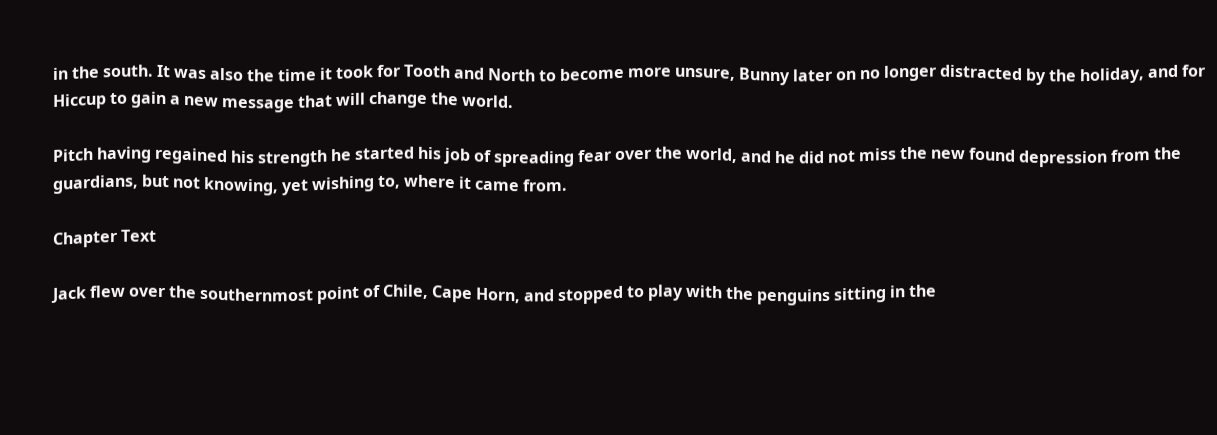in the south. It was also the time it took for Tooth and North to become more unsure, Bunny later on no longer distracted by the holiday, and for Hiccup to gain a new message that will change the world.

Pitch having regained his strength he started his job of spreading fear over the world, and he did not miss the new found depression from the guardians, but not knowing, yet wishing to, where it came from.

Chapter Text

Jack flew over the southernmost point of Chile, Cape Horn, and stopped to play with the penguins sitting in the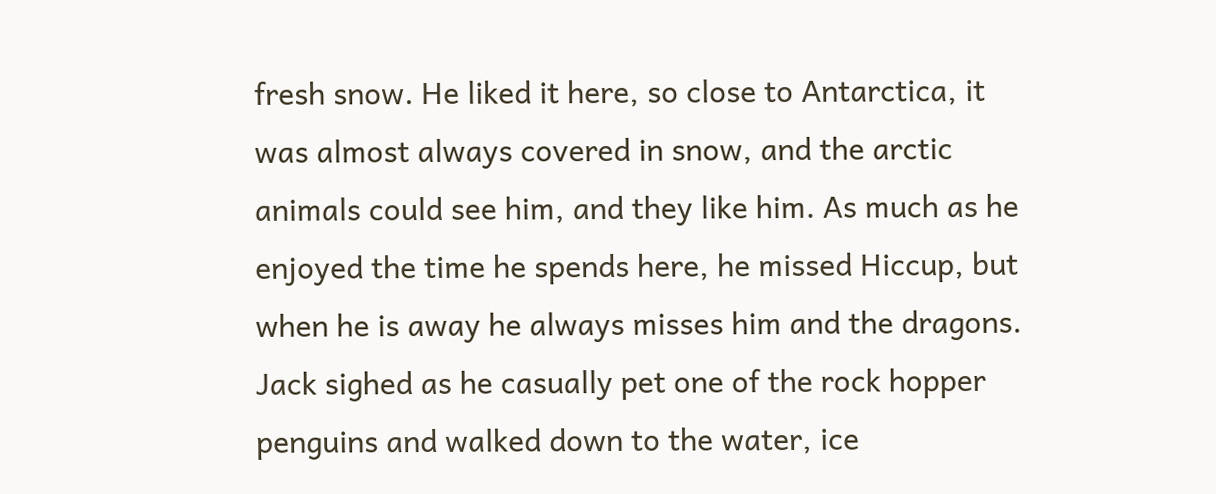fresh snow. He liked it here, so close to Antarctica, it was almost always covered in snow, and the arctic animals could see him, and they like him. As much as he enjoyed the time he spends here, he missed Hiccup, but when he is away he always misses him and the dragons. Jack sighed as he casually pet one of the rock hopper penguins and walked down to the water, ice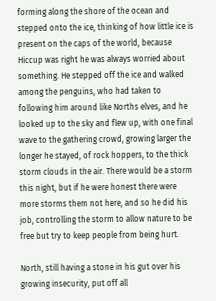forming along the shore of the ocean and stepped onto the ice, thinking of how little ice is present on the caps of the world, because Hiccup was right he was always worried about something. He stepped off the ice and walked among the penguins, who had taken to following him around like Norths elves, and he looked up to the sky and flew up, with one final wave to the gathering crowd, growing larger the longer he stayed, of rock hoppers, to the thick storm clouds in the air. There would be a storm this night, but if he were honest there were more storms them not here, and so he did his job, controlling the storm to allow nature to be free but try to keep people from being hurt.

North, still having a stone in his gut over his growing insecurity, put off all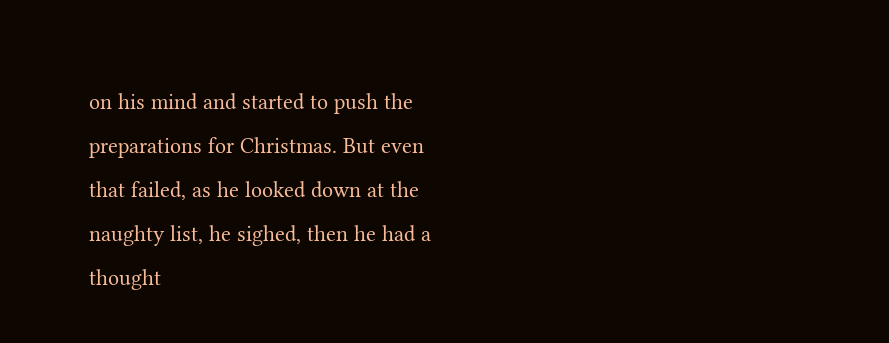on his mind and started to push the preparations for Christmas. But even that failed, as he looked down at the naughty list, he sighed, then he had a thought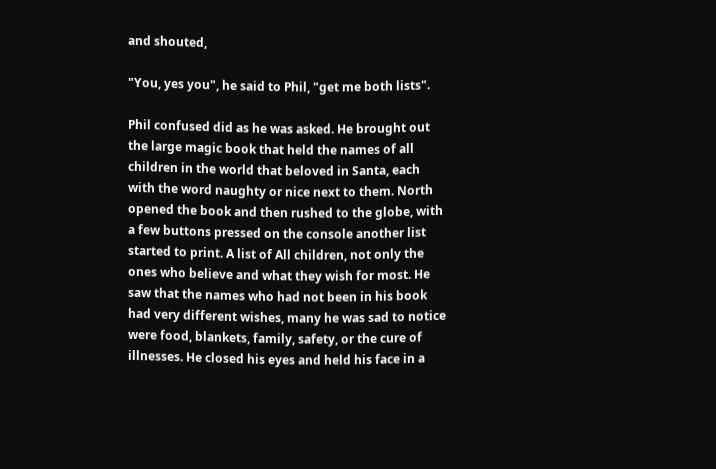and shouted,

"You, yes you", he said to Phil, "get me both lists".

Phil confused did as he was asked. He brought out the large magic book that held the names of all children in the world that beloved in Santa, each with the word naughty or nice next to them. North opened the book and then rushed to the globe, with a few buttons pressed on the console another list started to print. A list of All children, not only the ones who believe and what they wish for most. He saw that the names who had not been in his book had very different wishes, many he was sad to notice were food, blankets, family, safety, or the cure of illnesses. He closed his eyes and held his face in a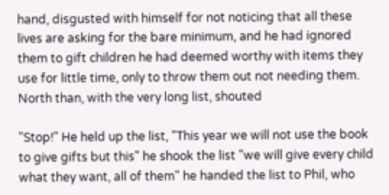hand, disgusted with himself for not noticing that all these lives are asking for the bare minimum, and he had ignored them to gift children he had deemed worthy with items they use for little time, only to throw them out not needing them. North than, with the very long list, shouted

"Stop!" He held up the list, "This year we will not use the book to give gifts but this" he shook the list "we will give every child what they want, all of them" he handed the list to Phil, who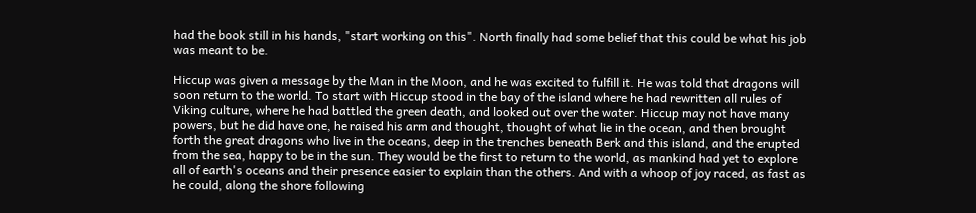had the book still in his hands, "start working on this". North finally had some belief that this could be what his job was meant to be.

Hiccup was given a message by the Man in the Moon, and he was excited to fulfill it. He was told that dragons will soon return to the world. To start with Hiccup stood in the bay of the island where he had rewritten all rules of Viking culture, where he had battled the green death, and looked out over the water. Hiccup may not have many powers, but he did have one, he raised his arm and thought, thought of what lie in the ocean, and then brought forth the great dragons who live in the oceans, deep in the trenches beneath Berk and this island, and the erupted from the sea, happy to be in the sun. They would be the first to return to the world, as mankind had yet to explore all of earth's oceans and their presence easier to explain than the others. And with a whoop of joy raced, as fast as he could, along the shore following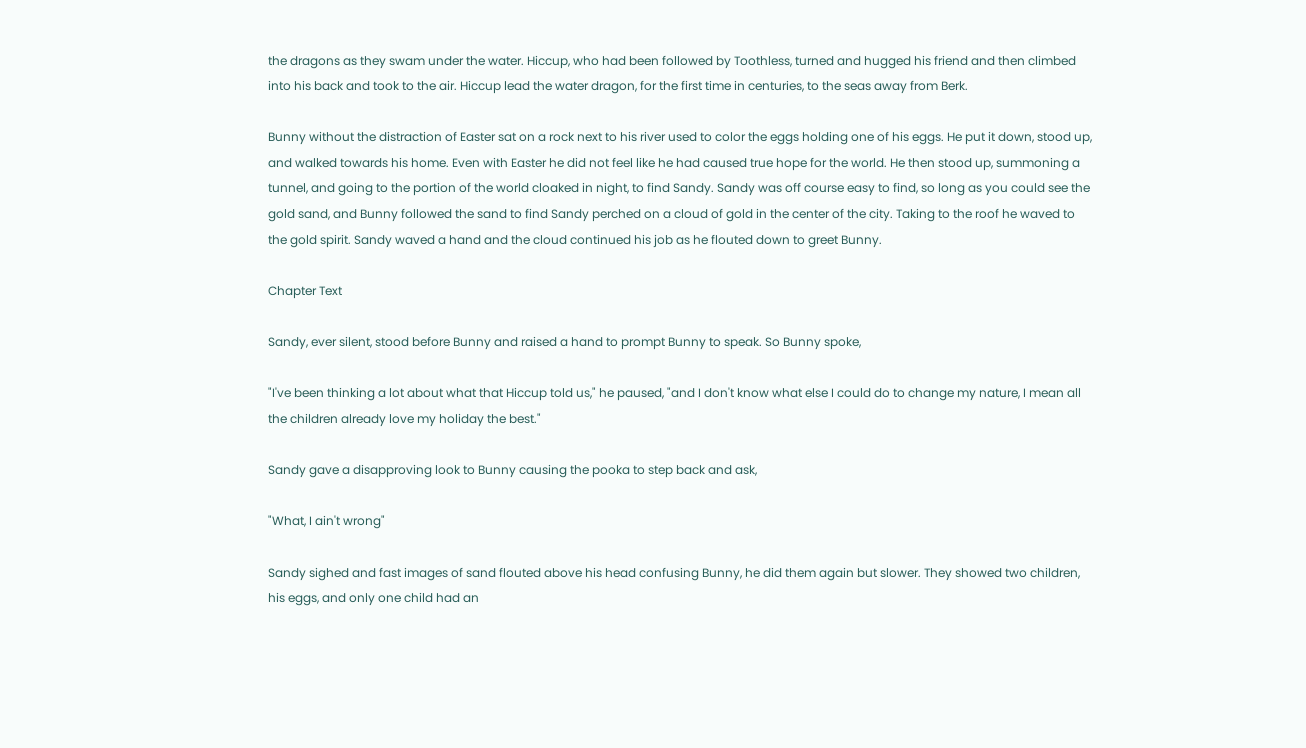the dragons as they swam under the water. Hiccup, who had been followed by Toothless, turned and hugged his friend and then climbed into his back and took to the air. Hiccup lead the water dragon, for the first time in centuries, to the seas away from Berk.

Bunny without the distraction of Easter sat on a rock next to his river used to color the eggs holding one of his eggs. He put it down, stood up, and walked towards his home. Even with Easter he did not feel like he had caused true hope for the world. He then stood up, summoning a tunnel, and going to the portion of the world cloaked in night, to find Sandy. Sandy was off course easy to find, so long as you could see the gold sand, and Bunny followed the sand to find Sandy perched on a cloud of gold in the center of the city. Taking to the roof he waved to the gold spirit. Sandy waved a hand and the cloud continued his job as he flouted down to greet Bunny.

Chapter Text

Sandy, ever silent, stood before Bunny and raised a hand to prompt Bunny to speak. So Bunny spoke,

"I've been thinking a lot about what that Hiccup told us," he paused, "and I don't know what else I could do to change my nature, I mean all the children already love my holiday the best."

Sandy gave a disapproving look to Bunny causing the pooka to step back and ask,

"What, I ain't wrong"

Sandy sighed and fast images of sand flouted above his head confusing Bunny, he did them again but slower. They showed two children, his eggs, and only one child had an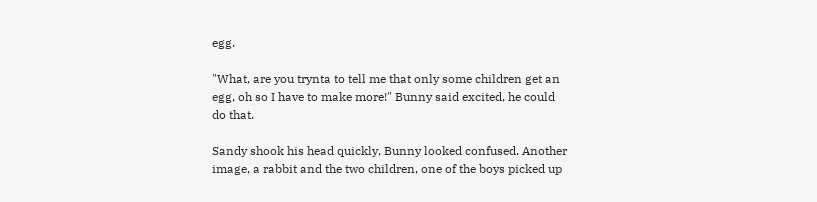egg.

"What, are you trynta to tell me that only some children get an egg, oh so I have to make more!" Bunny said excited, he could do that.

Sandy shook his head quickly, Bunny looked confused. Another image, a rabbit and the two children, one of the boys picked up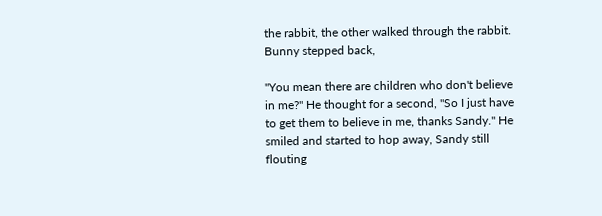the rabbit, the other walked through the rabbit. Bunny stepped back,

"You mean there are children who don't believe in me?" He thought for a second, "So I just have to get them to believe in me, thanks Sandy." He smiled and started to hop away, Sandy still flouting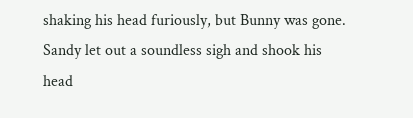shaking his head furiously, but Bunny was gone. Sandy let out a soundless sigh and shook his head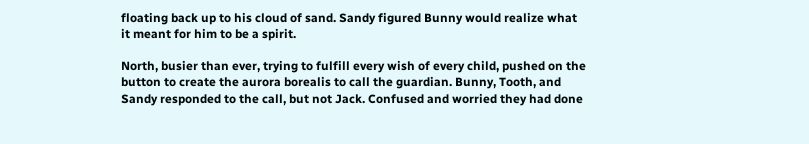floating back up to his cloud of sand. Sandy figured Bunny would realize what it meant for him to be a spirit.

North, busier than ever, trying to fulfill every wish of every child, pushed on the button to create the aurora borealis to call the guardian. Bunny, Tooth, and Sandy responded to the call, but not Jack. Confused and worried they had done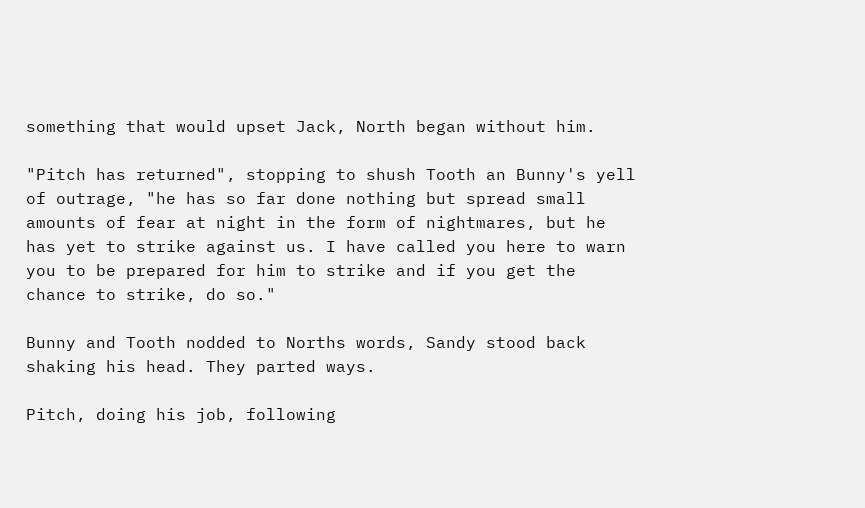something that would upset Jack, North began without him.

"Pitch has returned", stopping to shush Tooth an Bunny's yell of outrage, "he has so far done nothing but spread small amounts of fear at night in the form of nightmares, but he has yet to strike against us. I have called you here to warn you to be prepared for him to strike and if you get the chance to strike, do so."

Bunny and Tooth nodded to Norths words, Sandy stood back shaking his head. They parted ways.

Pitch, doing his job, following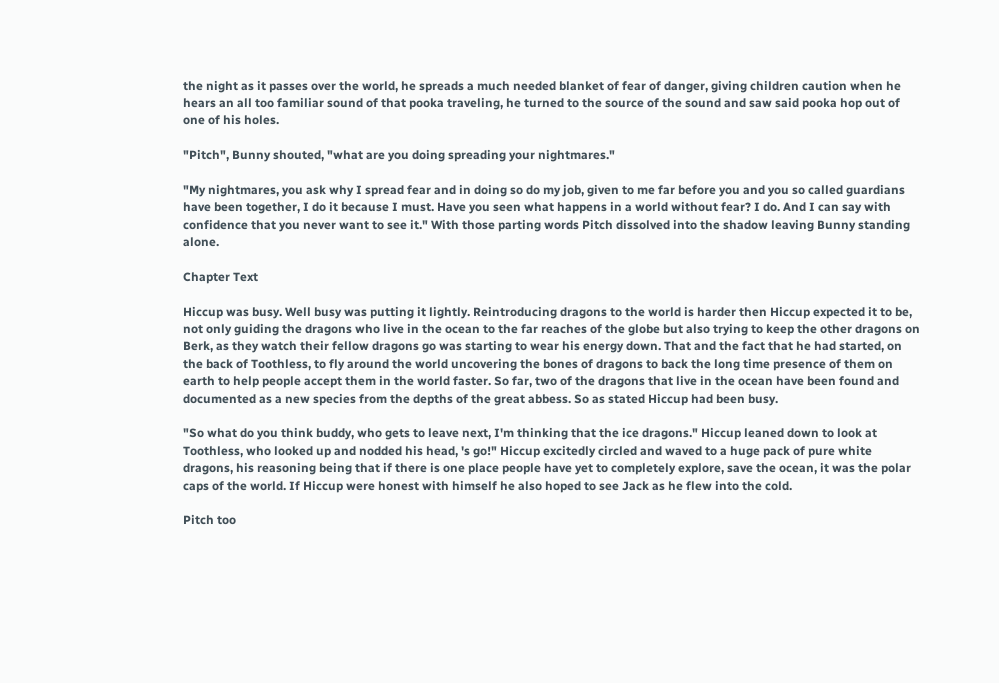the night as it passes over the world, he spreads a much needed blanket of fear of danger, giving children caution when he hears an all too familiar sound of that pooka traveling, he turned to the source of the sound and saw said pooka hop out of one of his holes.

"Pitch", Bunny shouted, "what are you doing spreading your nightmares."

"My nightmares, you ask why I spread fear and in doing so do my job, given to me far before you and you so called guardians have been together, I do it because I must. Have you seen what happens in a world without fear? I do. And I can say with confidence that you never want to see it." With those parting words Pitch dissolved into the shadow leaving Bunny standing alone.

Chapter Text

Hiccup was busy. Well busy was putting it lightly. Reintroducing dragons to the world is harder then Hiccup expected it to be, not only guiding the dragons who live in the ocean to the far reaches of the globe but also trying to keep the other dragons on Berk, as they watch their fellow dragons go was starting to wear his energy down. That and the fact that he had started, on the back of Toothless, to fly around the world uncovering the bones of dragons to back the long time presence of them on earth to help people accept them in the world faster. So far, two of the dragons that live in the ocean have been found and documented as a new species from the depths of the great abbess. So as stated Hiccup had been busy.

"So what do you think buddy, who gets to leave next, I'm thinking that the ice dragons." Hiccup leaned down to look at Toothless, who looked up and nodded his head, 's go!" Hiccup excitedly circled and waved to a huge pack of pure white dragons, his reasoning being that if there is one place people have yet to completely explore, save the ocean, it was the polar caps of the world. If Hiccup were honest with himself he also hoped to see Jack as he flew into the cold.

Pitch too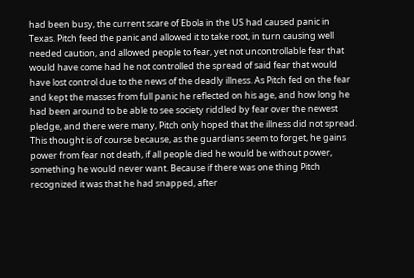had been busy, the current scare of Ebola in the US had caused panic in Texas. Pitch feed the panic and allowed it to take root, in turn causing well needed caution, and allowed people to fear, yet not uncontrollable fear that would have come had he not controlled the spread of said fear that would have lost control due to the news of the deadly illness. As Pitch fed on the fear and kept the masses from full panic he reflected on his age, and how long he had been around to be able to see society riddled by fear over the newest pledge, and there were many, Pitch only hoped that the illness did not spread. This thought is of course because, as the guardians seem to forget, he gains power from fear not death, if all people died he would be without power, something he would never want. Because if there was one thing Pitch recognized it was that he had snapped, after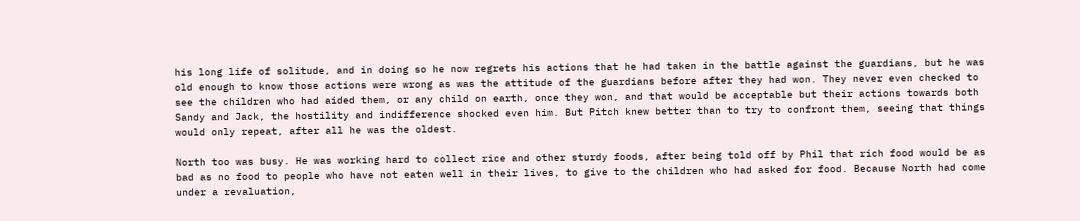his long life of solitude, and in doing so he now regrets his actions that he had taken in the battle against the guardians, but he was old enough to know those actions were wrong as was the attitude of the guardians before after they had won. They never even checked to see the children who had aided them, or any child on earth, once they won, and that would be acceptable but their actions towards both Sandy and Jack, the hostility and indifference shocked even him. But Pitch knew better than to try to confront them, seeing that things would only repeat, after all he was the oldest.

North too was busy. He was working hard to collect rice and other sturdy foods, after being told off by Phil that rich food would be as bad as no food to people who have not eaten well in their lives, to give to the children who had asked for food. Because North had come under a revaluation,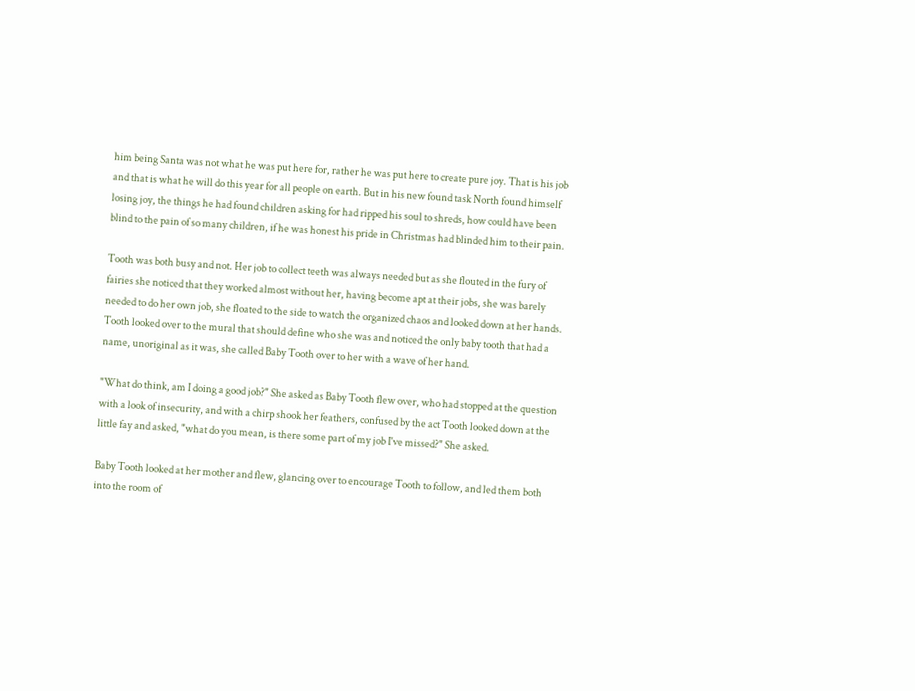him being Santa was not what he was put here for, rather he was put here to create pure joy. That is his job and that is what he will do this year for all people on earth. But in his new found task North found himself losing joy, the things he had found children asking for had ripped his soul to shreds, how could have been blind to the pain of so many children, if he was honest his pride in Christmas had blinded him to their pain.

Tooth was both busy and not. Her job to collect teeth was always needed but as she flouted in the fury of fairies she noticed that they worked almost without her, having become apt at their jobs, she was barely needed to do her own job, she floated to the side to watch the organized chaos and looked down at her hands. Tooth looked over to the mural that should define who she was and noticed the only baby tooth that had a name, unoriginal as it was, she called Baby Tooth over to her with a wave of her hand.

"What do think, am I doing a good job?" She asked as Baby Tooth flew over, who had stopped at the question with a look of insecurity, and with a chirp shook her feathers, confused by the act Tooth looked down at the little fay and asked, "what do you mean, is there some part of my job I've missed?" She asked.

Baby Tooth looked at her mother and flew, glancing over to encourage Tooth to follow, and led them both into the room of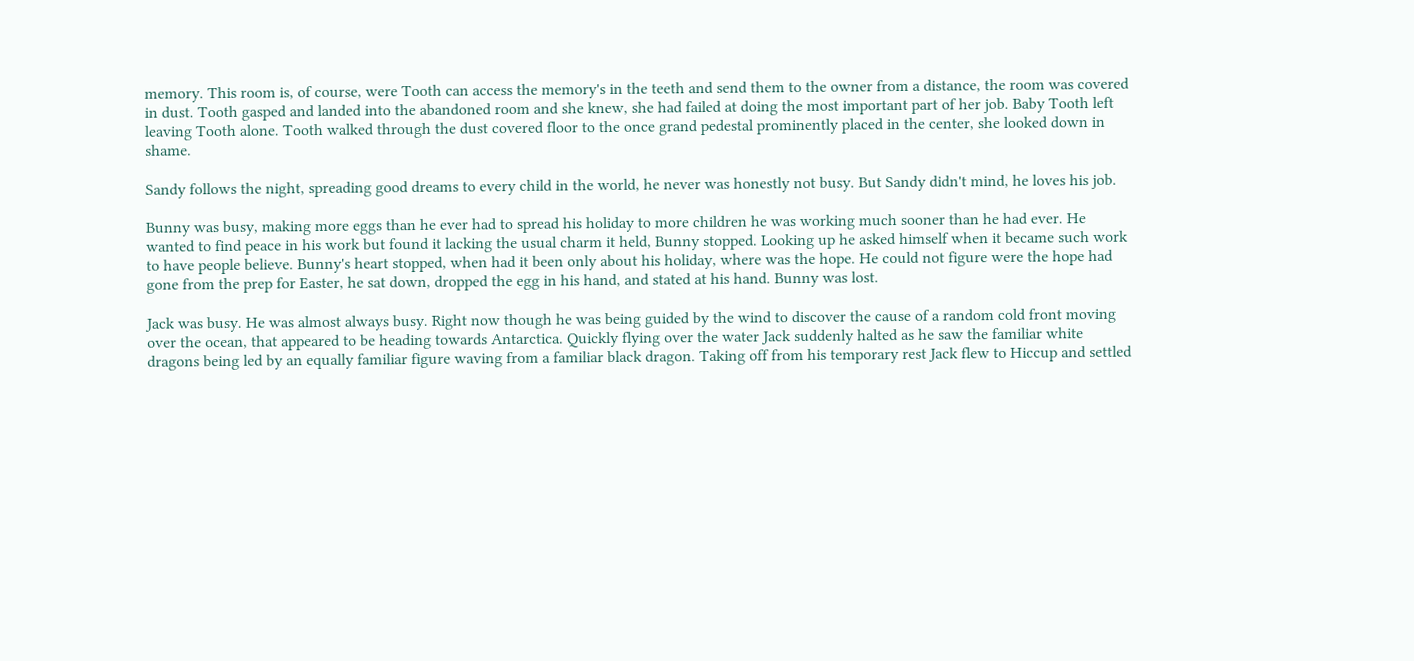memory. This room is, of course, were Tooth can access the memory's in the teeth and send them to the owner from a distance, the room was covered in dust. Tooth gasped and landed into the abandoned room and she knew, she had failed at doing the most important part of her job. Baby Tooth left leaving Tooth alone. Tooth walked through the dust covered floor to the once grand pedestal prominently placed in the center, she looked down in shame.

Sandy follows the night, spreading good dreams to every child in the world, he never was honestly not busy. But Sandy didn't mind, he loves his job.

Bunny was busy, making more eggs than he ever had to spread his holiday to more children he was working much sooner than he had ever. He wanted to find peace in his work but found it lacking the usual charm it held, Bunny stopped. Looking up he asked himself when it became such work to have people believe. Bunny's heart stopped, when had it been only about his holiday, where was the hope. He could not figure were the hope had gone from the prep for Easter, he sat down, dropped the egg in his hand, and stated at his hand. Bunny was lost.

Jack was busy. He was almost always busy. Right now though he was being guided by the wind to discover the cause of a random cold front moving over the ocean, that appeared to be heading towards Antarctica. Quickly flying over the water Jack suddenly halted as he saw the familiar white dragons being led by an equally familiar figure waving from a familiar black dragon. Taking off from his temporary rest Jack flew to Hiccup and settled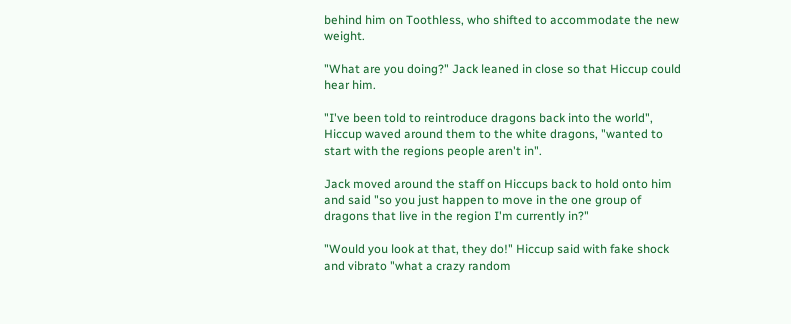behind him on Toothless, who shifted to accommodate the new weight.

"What are you doing?" Jack leaned in close so that Hiccup could hear him.

"I've been told to reintroduce dragons back into the world", Hiccup waved around them to the white dragons, "wanted to start with the regions people aren't in".

Jack moved around the staff on Hiccups back to hold onto him and said "so you just happen to move in the one group of dragons that live in the region I'm currently in?"

"Would you look at that, they do!" Hiccup said with fake shock and vibrato "what a crazy random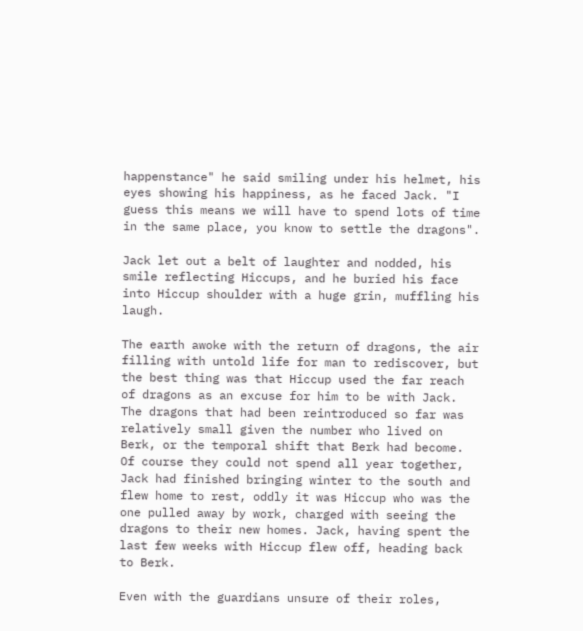happenstance" he said smiling under his helmet, his eyes showing his happiness, as he faced Jack. "I guess this means we will have to spend lots of time in the same place, you know to settle the dragons".

Jack let out a belt of laughter and nodded, his smile reflecting Hiccups, and he buried his face into Hiccup shoulder with a huge grin, muffling his laugh.

The earth awoke with the return of dragons, the air filling with untold life for man to rediscover, but the best thing was that Hiccup used the far reach of dragons as an excuse for him to be with Jack. The dragons that had been reintroduced so far was relatively small given the number who lived on Berk, or the temporal shift that Berk had become. Of course they could not spend all year together, Jack had finished bringing winter to the south and flew home to rest, oddly it was Hiccup who was the one pulled away by work, charged with seeing the dragons to their new homes. Jack, having spent the last few weeks with Hiccup flew off, heading back to Berk.

Even with the guardians unsure of their roles,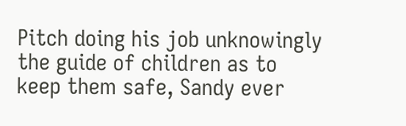Pitch doing his job unknowingly the guide of children as to keep them safe, Sandy ever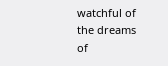watchful of the dreams of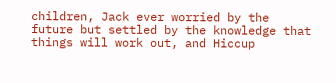children, Jack ever worried by the future but settled by the knowledge that things will work out, and Hiccup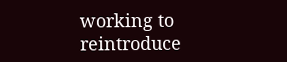working to reintroduce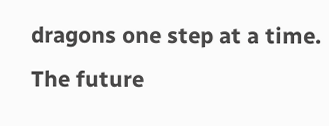dragons one step at a time. The future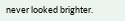never looked brighter.